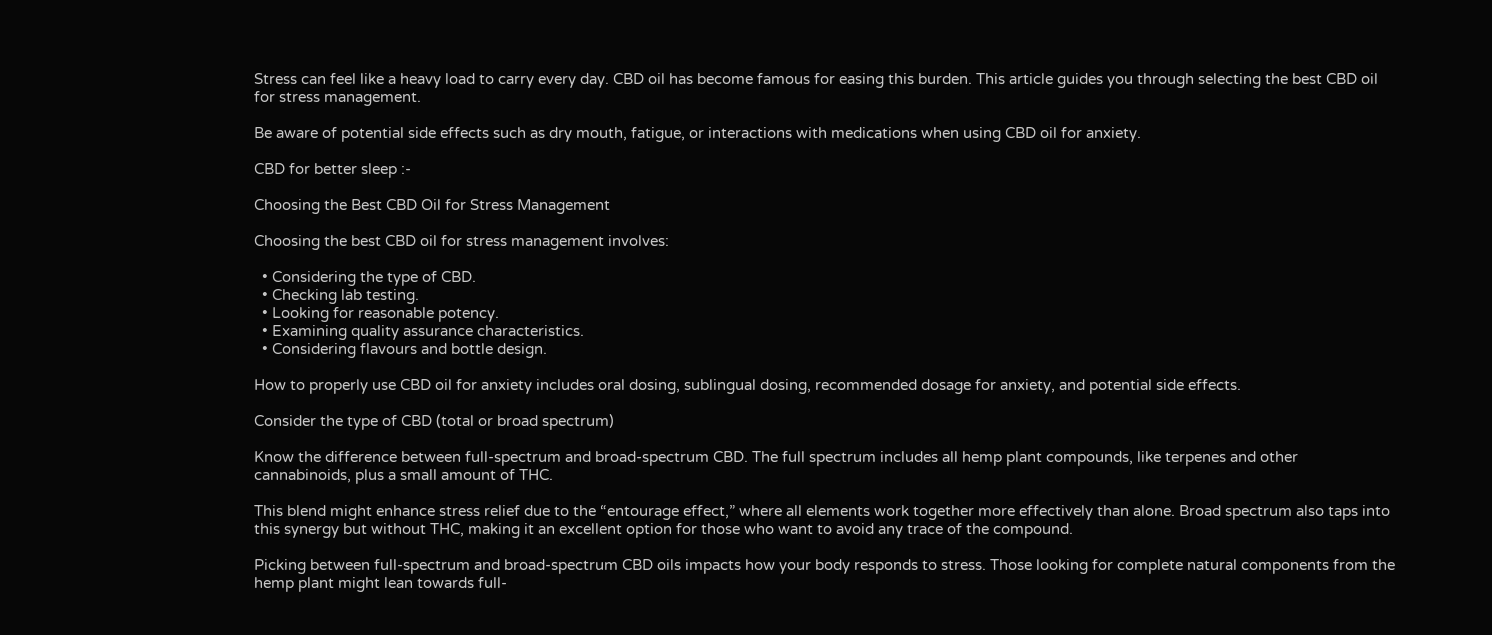Stress can feel like a heavy load to carry every day. CBD oil has become famous for easing this burden. This article guides you through selecting the best CBD oil for stress management.

Be aware of potential side effects such as dry mouth, fatigue, or interactions with medications when using CBD oil for anxiety.

CBD for better sleep :-

Choosing the Best CBD Oil for Stress Management

Choosing the best CBD oil for stress management involves:

  • Considering the type of CBD.
  • Checking lab testing.
  • Looking for reasonable potency.
  • Examining quality assurance characteristics.
  • Considering flavours and bottle design.

How to properly use CBD oil for anxiety includes oral dosing, sublingual dosing, recommended dosage for anxiety, and potential side effects.

Consider the type of CBD (total or broad spectrum)

Know the difference between full-spectrum and broad-spectrum CBD. The full spectrum includes all hemp plant compounds, like terpenes and other cannabinoids, plus a small amount of THC.

This blend might enhance stress relief due to the “entourage effect,” where all elements work together more effectively than alone. Broad spectrum also taps into this synergy but without THC, making it an excellent option for those who want to avoid any trace of the compound.

Picking between full-spectrum and broad-spectrum CBD oils impacts how your body responds to stress. Those looking for complete natural components from the hemp plant might lean towards full-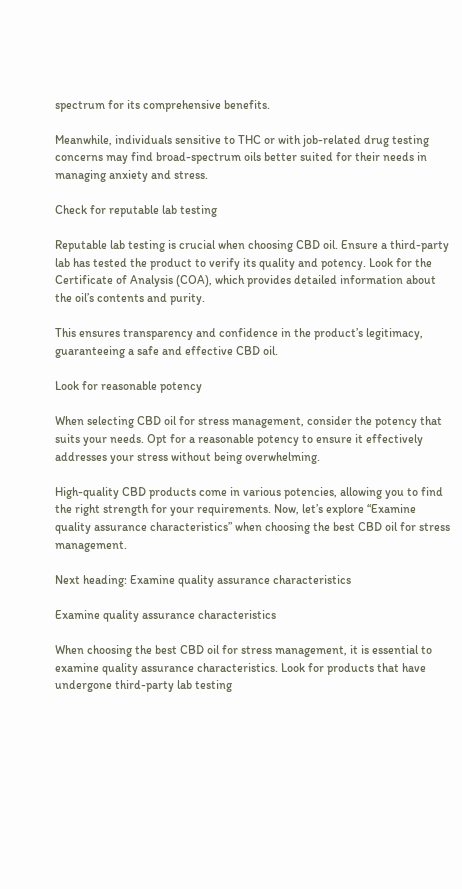spectrum for its comprehensive benefits.

Meanwhile, individuals sensitive to THC or with job-related drug testing concerns may find broad-spectrum oils better suited for their needs in managing anxiety and stress.

Check for reputable lab testing

Reputable lab testing is crucial when choosing CBD oil. Ensure a third-party lab has tested the product to verify its quality and potency. Look for the Certificate of Analysis (COA), which provides detailed information about the oil’s contents and purity.

This ensures transparency and confidence in the product’s legitimacy, guaranteeing a safe and effective CBD oil.

Look for reasonable potency

When selecting CBD oil for stress management, consider the potency that suits your needs. Opt for a reasonable potency to ensure it effectively addresses your stress without being overwhelming.

High-quality CBD products come in various potencies, allowing you to find the right strength for your requirements. Now, let’s explore “Examine quality assurance characteristics” when choosing the best CBD oil for stress management.

Next heading: Examine quality assurance characteristics

Examine quality assurance characteristics

When choosing the best CBD oil for stress management, it is essential to examine quality assurance characteristics. Look for products that have undergone third-party lab testing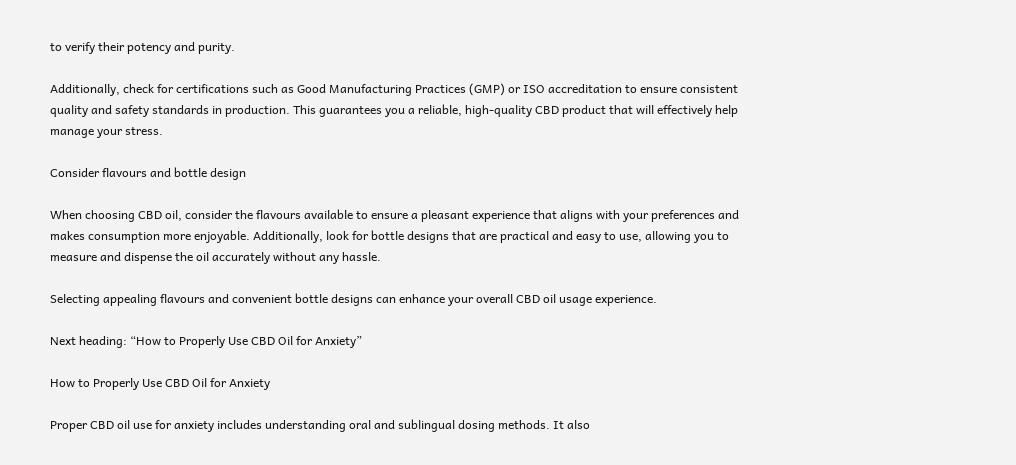to verify their potency and purity.

Additionally, check for certifications such as Good Manufacturing Practices (GMP) or ISO accreditation to ensure consistent quality and safety standards in production. This guarantees you a reliable, high-quality CBD product that will effectively help manage your stress.

Consider flavours and bottle design

When choosing CBD oil, consider the flavours available to ensure a pleasant experience that aligns with your preferences and makes consumption more enjoyable. Additionally, look for bottle designs that are practical and easy to use, allowing you to measure and dispense the oil accurately without any hassle.

Selecting appealing flavours and convenient bottle designs can enhance your overall CBD oil usage experience.

Next heading: “How to Properly Use CBD Oil for Anxiety”

How to Properly Use CBD Oil for Anxiety

Proper CBD oil use for anxiety includes understanding oral and sublingual dosing methods. It also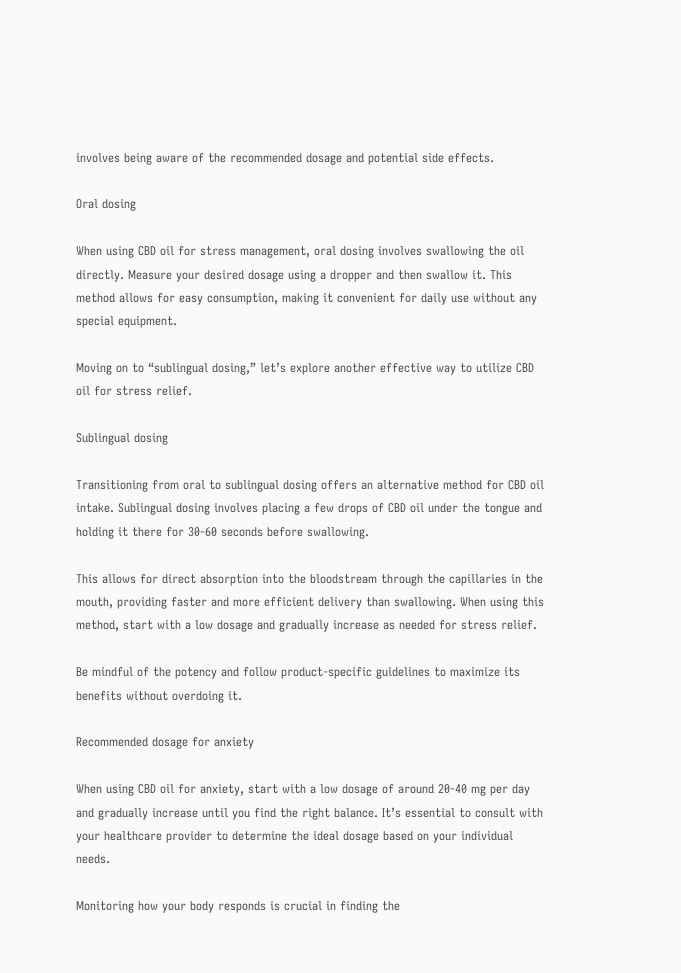involves being aware of the recommended dosage and potential side effects.

Oral dosing

When using CBD oil for stress management, oral dosing involves swallowing the oil directly. Measure your desired dosage using a dropper and then swallow it. This method allows for easy consumption, making it convenient for daily use without any special equipment.

Moving on to “sublingual dosing,” let’s explore another effective way to utilize CBD oil for stress relief.

Sublingual dosing

Transitioning from oral to sublingual dosing offers an alternative method for CBD oil intake. Sublingual dosing involves placing a few drops of CBD oil under the tongue and holding it there for 30-60 seconds before swallowing.

This allows for direct absorption into the bloodstream through the capillaries in the mouth, providing faster and more efficient delivery than swallowing. When using this method, start with a low dosage and gradually increase as needed for stress relief.

Be mindful of the potency and follow product-specific guidelines to maximize its benefits without overdoing it.

Recommended dosage for anxiety

When using CBD oil for anxiety, start with a low dosage of around 20-40 mg per day and gradually increase until you find the right balance. It’s essential to consult with your healthcare provider to determine the ideal dosage based on your individual needs.

Monitoring how your body responds is crucial in finding the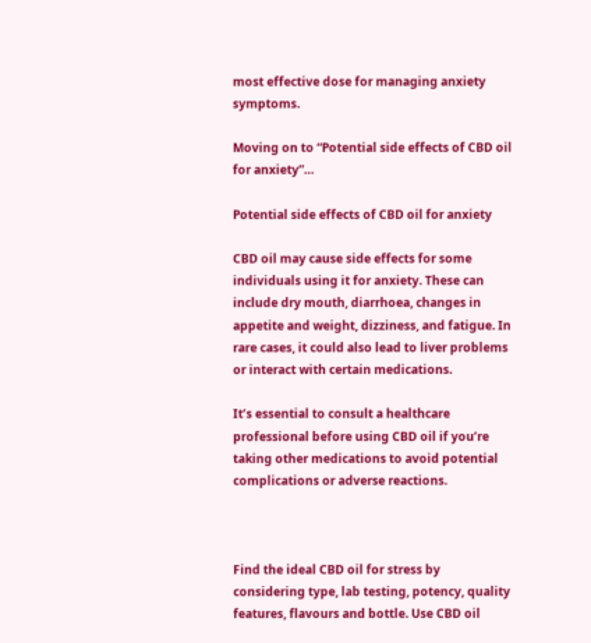most effective dose for managing anxiety symptoms.

Moving on to “Potential side effects of CBD oil for anxiety”…

Potential side effects of CBD oil for anxiety

CBD oil may cause side effects for some individuals using it for anxiety. These can include dry mouth, diarrhoea, changes in appetite and weight, dizziness, and fatigue. In rare cases, it could also lead to liver problems or interact with certain medications.

It’s essential to consult a healthcare professional before using CBD oil if you’re taking other medications to avoid potential complications or adverse reactions.



Find the ideal CBD oil for stress by considering type, lab testing, potency, quality features, flavours and bottle. Use CBD oil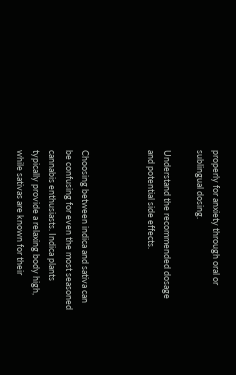properly for anxiety through oral or sublingual dosing.

Understand the recommended dosage and potential side effects.



Choosing between indica and sativa can be confusing for even the most seasoned cannabis enthusiasts. Indica plants typically provide a relaxing body high, while sativas are known for their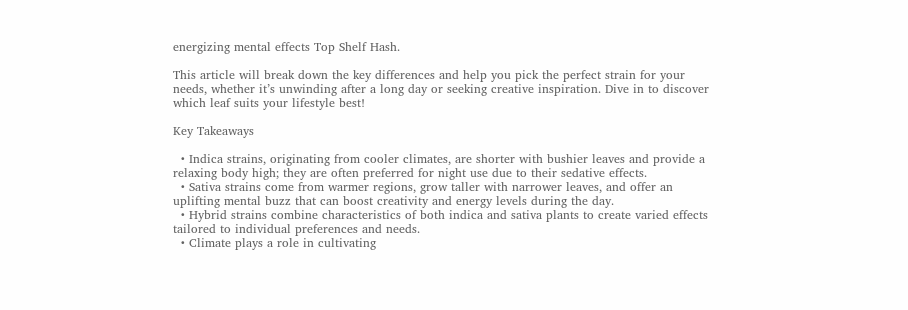energizing mental effects Top Shelf Hash.

This article will break down the key differences and help you pick the perfect strain for your needs, whether it’s unwinding after a long day or seeking creative inspiration. Dive in to discover which leaf suits your lifestyle best!

Key Takeaways

  • Indica strains, originating from cooler climates, are shorter with bushier leaves and provide a relaxing body high; they are often preferred for night use due to their sedative effects.
  • Sativa strains come from warmer regions, grow taller with narrower leaves, and offer an uplifting mental buzz that can boost creativity and energy levels during the day.
  • Hybrid strains combine characteristics of both indica and sativa plants to create varied effects tailored to individual preferences and needs.
  • Climate plays a role in cultivating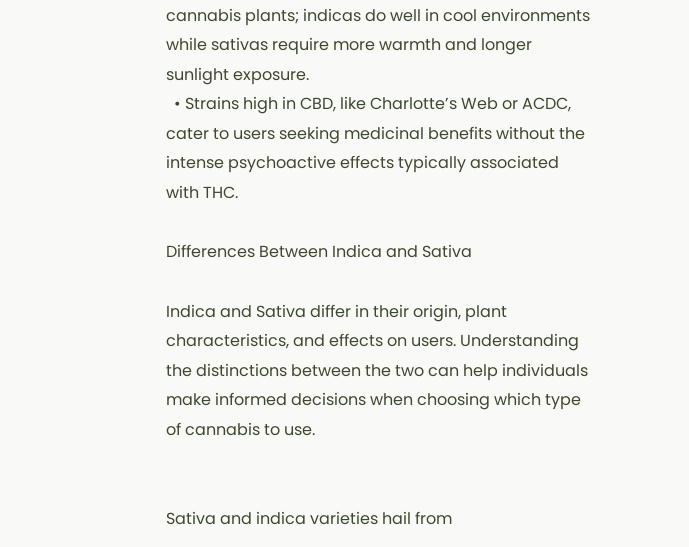cannabis plants; indicas do well in cool environments while sativas require more warmth and longer sunlight exposure.
  • Strains high in CBD, like Charlotte’s Web or ACDC, cater to users seeking medicinal benefits without the intense psychoactive effects typically associated with THC.

Differences Between Indica and Sativa

Indica and Sativa differ in their origin, plant characteristics, and effects on users. Understanding the distinctions between the two can help individuals make informed decisions when choosing which type of cannabis to use.


Sativa and indica varieties hail from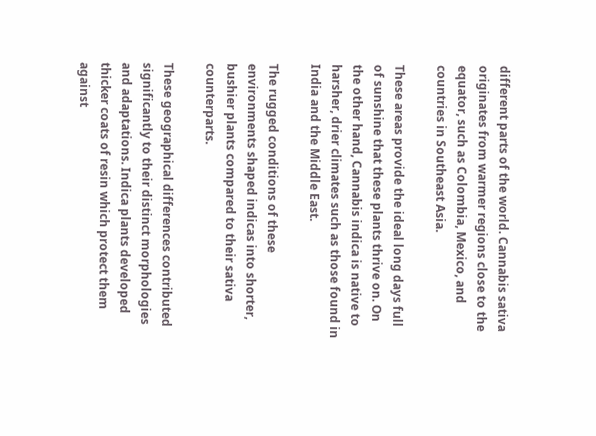different parts of the world. Cannabis sativa originates from warmer regions close to the equator, such as Colombia, Mexico, and countries in Southeast Asia.

These areas provide the ideal long days full of sunshine that these plants thrive on. On the other hand, Cannabis indica is native to harsher, drier climates such as those found in India and the Middle East.

The rugged conditions of these environments shaped indicas into shorter, bushier plants compared to their sativa counterparts.

These geographical differences contributed significantly to their distinct morphologies and adaptations. Indica plants developed thicker coats of resin which protect them against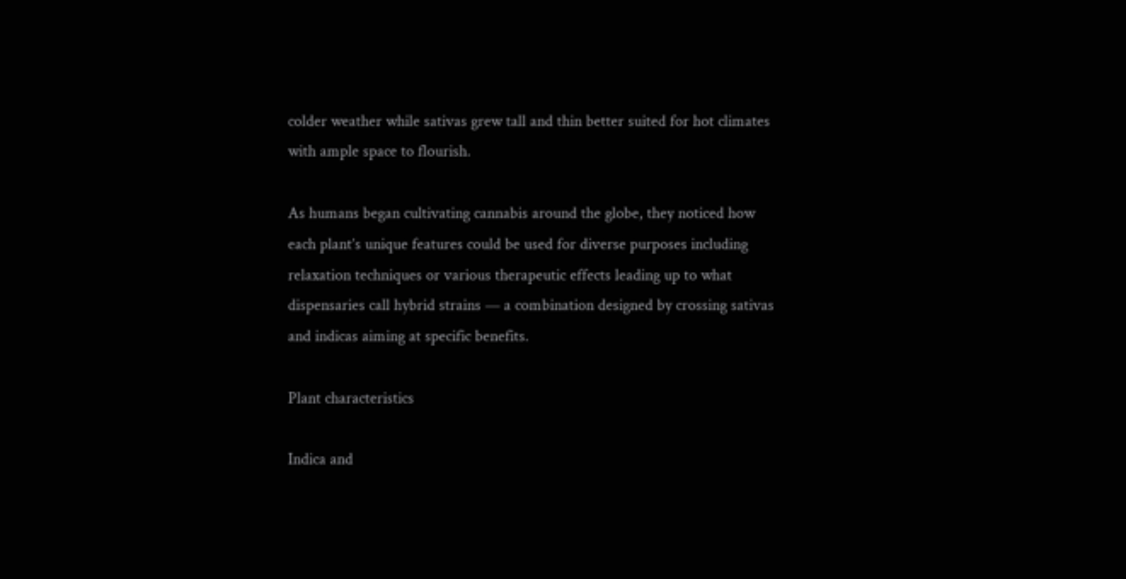colder weather while sativas grew tall and thin better suited for hot climates with ample space to flourish.

As humans began cultivating cannabis around the globe, they noticed how each plant’s unique features could be used for diverse purposes including relaxation techniques or various therapeutic effects leading up to what dispensaries call hybrid strains — a combination designed by crossing sativas and indicas aiming at specific benefits.

Plant characteristics

Indica and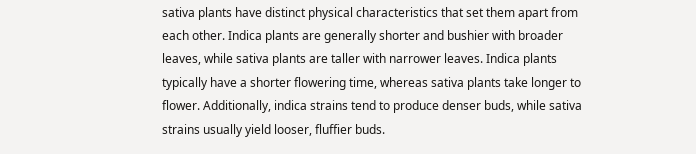sativa plants have distinct physical characteristics that set them apart from each other. Indica plants are generally shorter and bushier with broader leaves, while sativa plants are taller with narrower leaves. Indica plants typically have a shorter flowering time, whereas sativa plants take longer to flower. Additionally, indica strains tend to produce denser buds, while sativa strains usually yield looser, fluffier buds.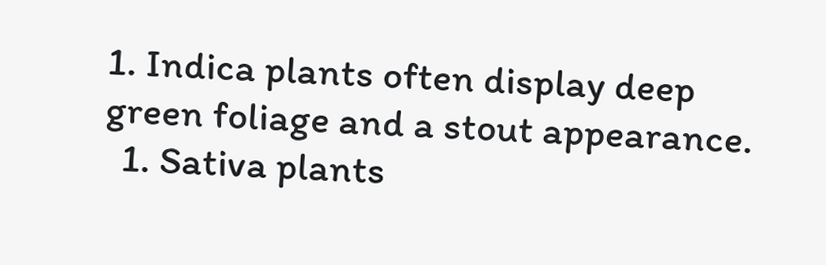1. Indica plants often display deep green foliage and a stout appearance.
  1. Sativa plants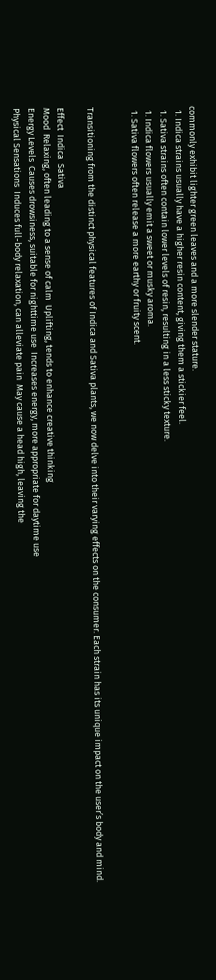commonly exhibit lighter green leaves and a more slender stature.
  1. Indica strains usually have a higher resin content, giving them a stickier feel.
  1. Sativa strains often contain lower levels of resin, resulting in a less sticky texture.
  1. Indica flowers usually emit a sweet or musky aroma.
  1. Sativa flowers often release a more earthy or fruity scent.


Transitioning from the distinct physical features of Indica and Sativa plants, we now delve into their varying effects on the consumer. Each strain has its unique impact on the user’s body and mind.

Effect  Indica  Sativa
Mood  Relaxing, often leading to a sense of calm  Uplifting, tends to enhance creative thinking
Energy Levels  Causes drowsiness, suitable for nighttime use  Increases energy, more appropriate for daytime use
Physical Sensations  Induces full-body relaxation, can alleviate pain  May cause a head high, leaving the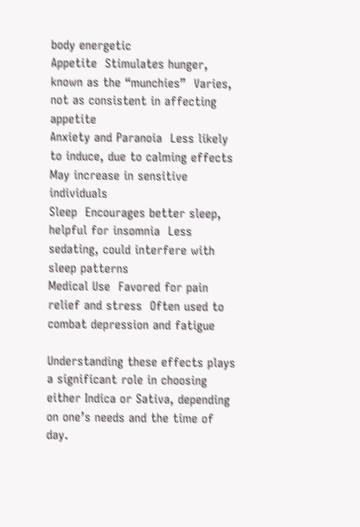body energetic
Appetite  Stimulates hunger, known as the “munchies”  Varies, not as consistent in affecting appetite
Anxiety and Paranoia  Less likely to induce, due to calming effects  May increase in sensitive individuals
Sleep  Encourages better sleep, helpful for insomnia  Less sedating, could interfere with sleep patterns
Medical Use  Favored for pain relief and stress  Often used to combat depression and fatigue

Understanding these effects plays a significant role in choosing either Indica or Sativa, depending on one’s needs and the time of day.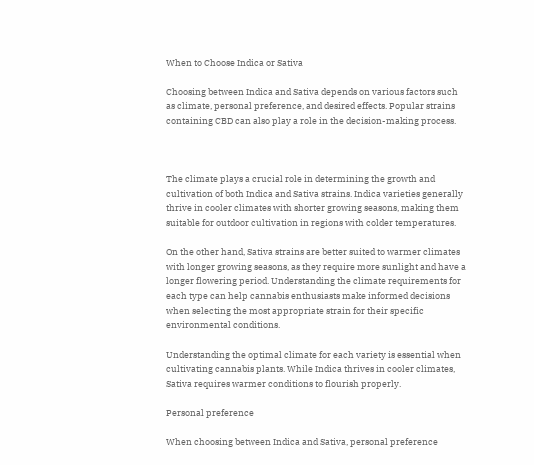When to Choose Indica or Sativa

Choosing between Indica and Sativa depends on various factors such as climate, personal preference, and desired effects. Popular strains containing CBD can also play a role in the decision-making process.



The climate plays a crucial role in determining the growth and cultivation of both Indica and Sativa strains. Indica varieties generally thrive in cooler climates with shorter growing seasons, making them suitable for outdoor cultivation in regions with colder temperatures.

On the other hand, Sativa strains are better suited to warmer climates with longer growing seasons, as they require more sunlight and have a longer flowering period. Understanding the climate requirements for each type can help cannabis enthusiasts make informed decisions when selecting the most appropriate strain for their specific environmental conditions.

Understanding the optimal climate for each variety is essential when cultivating cannabis plants. While Indica thrives in cooler climates, Sativa requires warmer conditions to flourish properly.

Personal preference

When choosing between Indica and Sativa, personal preference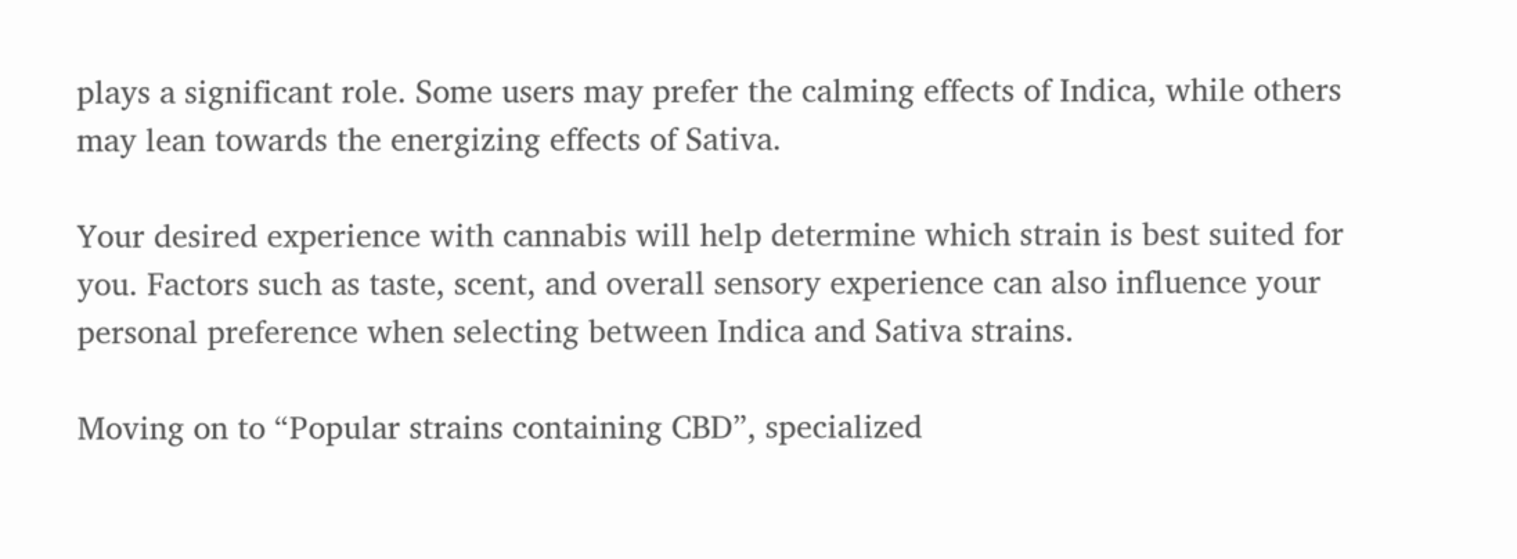plays a significant role. Some users may prefer the calming effects of Indica, while others may lean towards the energizing effects of Sativa.

Your desired experience with cannabis will help determine which strain is best suited for you. Factors such as taste, scent, and overall sensory experience can also influence your personal preference when selecting between Indica and Sativa strains.

Moving on to “Popular strains containing CBD”, specialized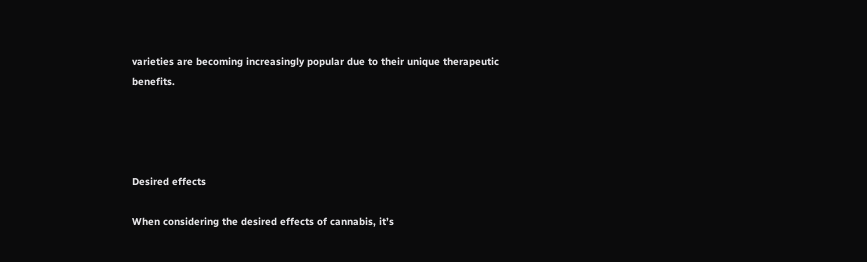varieties are becoming increasingly popular due to their unique therapeutic benefits.




Desired effects

When considering the desired effects of cannabis, it’s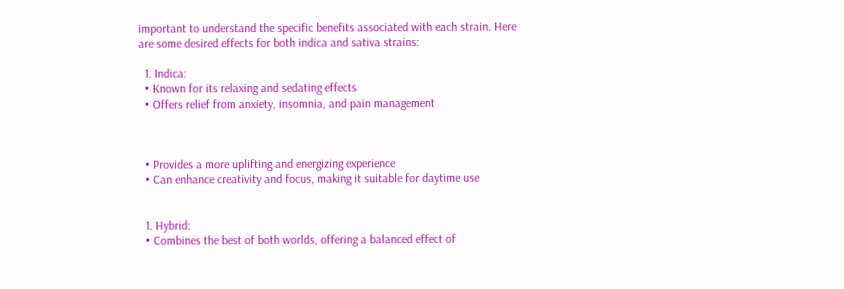important to understand the specific benefits associated with each strain. Here are some desired effects for both indica and sativa strains:

  1. Indica:
  • Known for its relaxing and sedating effects
  • Offers relief from anxiety, insomnia, and pain management



  • Provides a more uplifting and energizing experience
  • Can enhance creativity and focus, making it suitable for daytime use


  1. Hybrid:
  • Combines the best of both worlds, offering a balanced effect of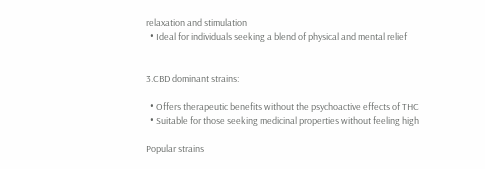relaxation and stimulation
  • Ideal for individuals seeking a blend of physical and mental relief


3.CBD dominant strains:

  • Offers therapeutic benefits without the psychoactive effects of THC
  • Suitable for those seeking medicinal properties without feeling high

Popular strains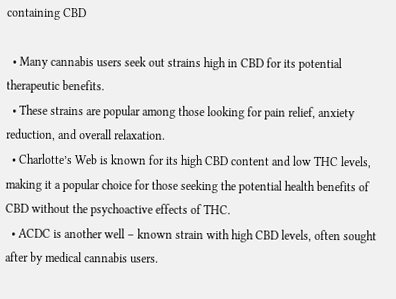containing CBD

  • Many cannabis users seek out strains high in CBD for its potential therapeutic benefits.
  • These strains are popular among those looking for pain relief, anxiety reduction, and overall relaxation.
  • Charlotte’s Web is known for its high CBD content and low THC levels, making it a popular choice for those seeking the potential health benefits of CBD without the psychoactive effects of THC.
  • ACDC is another well – known strain with high CBD levels, often sought after by medical cannabis users.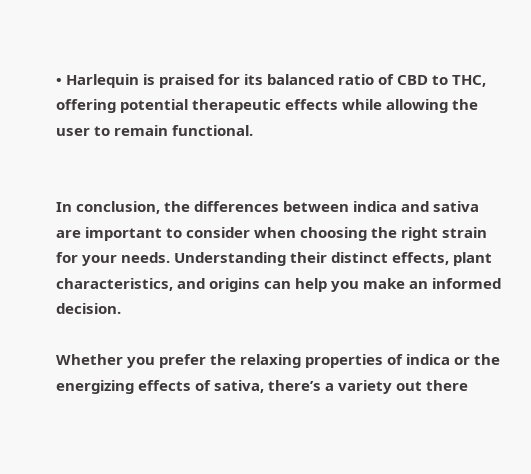• Harlequin is praised for its balanced ratio of CBD to THC, offering potential therapeutic effects while allowing the user to remain functional.


In conclusion, the differences between indica and sativa are important to consider when choosing the right strain for your needs. Understanding their distinct effects, plant characteristics, and origins can help you make an informed decision.

Whether you prefer the relaxing properties of indica or the energizing effects of sativa, there’s a variety out there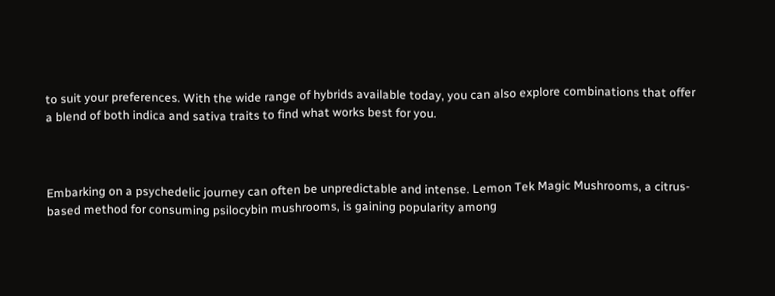to suit your preferences. With the wide range of hybrids available today, you can also explore combinations that offer a blend of both indica and sativa traits to find what works best for you.



Embarking on a psychedelic journey can often be unpredictable and intense. Lemon Tek Magic Mushrooms, a citrus-based method for consuming psilocybin mushrooms, is gaining popularity among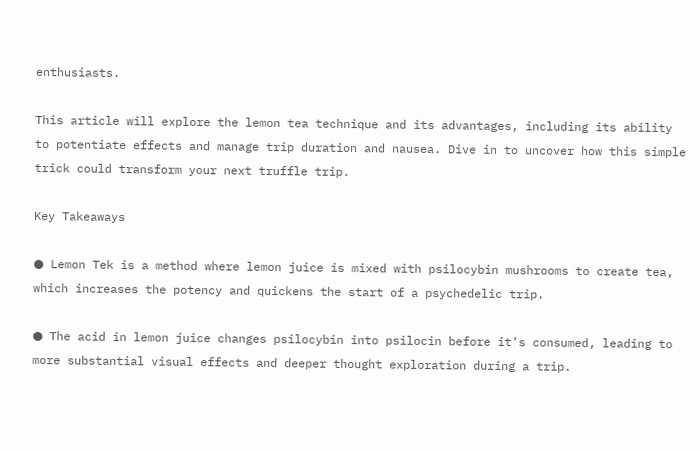enthusiasts.

This article will explore the lemon tea technique and its advantages, including its ability to potentiate effects and manage trip duration and nausea. Dive in to uncover how this simple trick could transform your next truffle trip.

Key Takeaways

● Lemon Tek is a method where lemon juice is mixed with psilocybin mushrooms to create tea, which increases the potency and quickens the start of a psychedelic trip.

● The acid in lemon juice changes psilocybin into psilocin before it’s consumed, leading to more substantial visual effects and deeper thought exploration during a trip.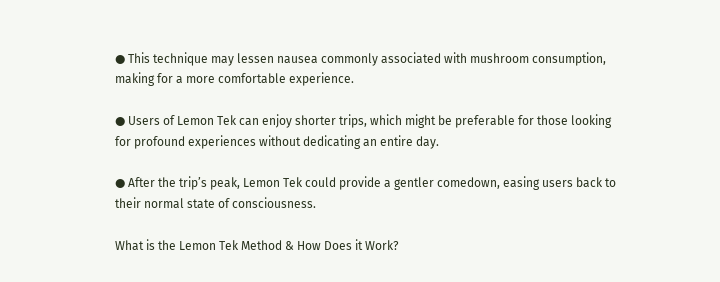● This technique may lessen nausea commonly associated with mushroom consumption, making for a more comfortable experience.

● Users of Lemon Tek can enjoy shorter trips, which might be preferable for those looking for profound experiences without dedicating an entire day.

● After the trip’s peak, Lemon Tek could provide a gentler comedown, easing users back to their normal state of consciousness.

What is the Lemon Tek Method & How Does it Work?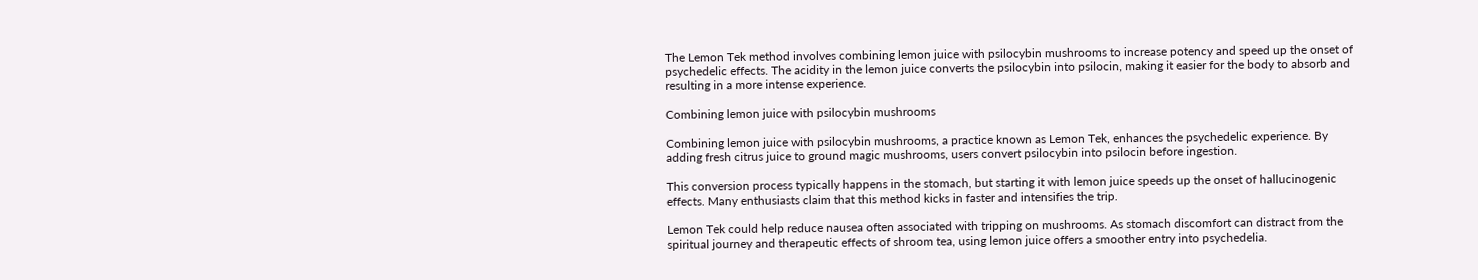The Lemon Tek method involves combining lemon juice with psilocybin mushrooms to increase potency and speed up the onset of psychedelic effects. The acidity in the lemon juice converts the psilocybin into psilocin, making it easier for the body to absorb and resulting in a more intense experience.

Combining lemon juice with psilocybin mushrooms

Combining lemon juice with psilocybin mushrooms, a practice known as Lemon Tek, enhances the psychedelic experience. By adding fresh citrus juice to ground magic mushrooms, users convert psilocybin into psilocin before ingestion.

This conversion process typically happens in the stomach, but starting it with lemon juice speeds up the onset of hallucinogenic effects. Many enthusiasts claim that this method kicks in faster and intensifies the trip.

Lemon Tek could help reduce nausea often associated with tripping on mushrooms. As stomach discomfort can distract from the spiritual journey and therapeutic effects of shroom tea, using lemon juice offers a smoother entry into psychedelia.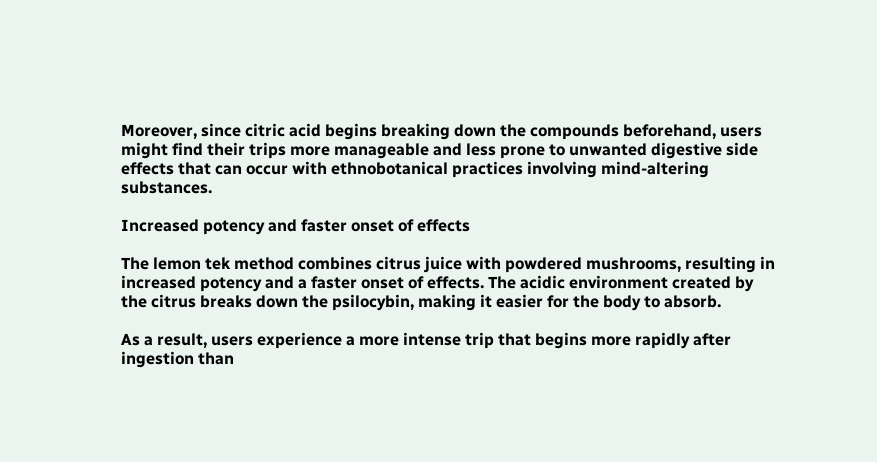Moreover, since citric acid begins breaking down the compounds beforehand, users might find their trips more manageable and less prone to unwanted digestive side effects that can occur with ethnobotanical practices involving mind-altering substances.

Increased potency and faster onset of effects

The lemon tek method combines citrus juice with powdered mushrooms, resulting in increased potency and a faster onset of effects. The acidic environment created by the citrus breaks down the psilocybin, making it easier for the body to absorb.

As a result, users experience a more intense trip that begins more rapidly after ingestion than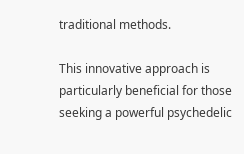traditional methods.

This innovative approach is particularly beneficial for those seeking a powerful psychedelic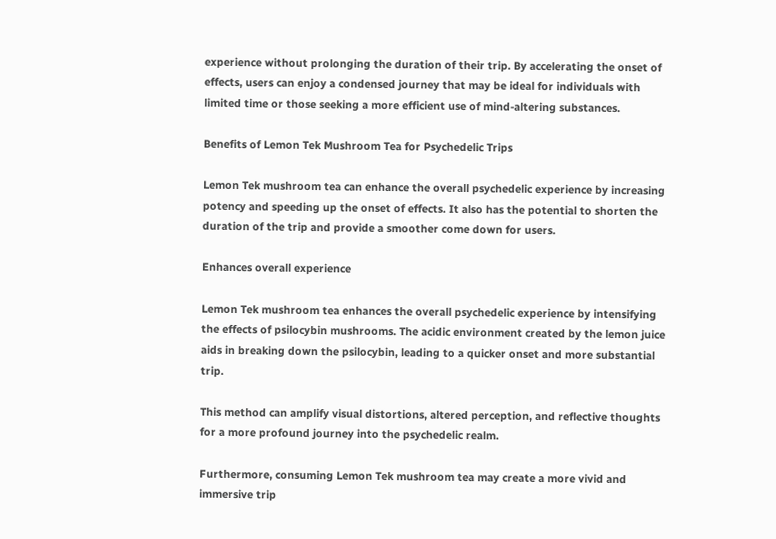experience without prolonging the duration of their trip. By accelerating the onset of effects, users can enjoy a condensed journey that may be ideal for individuals with limited time or those seeking a more efficient use of mind-altering substances.

Benefits of Lemon Tek Mushroom Tea for Psychedelic Trips

Lemon Tek mushroom tea can enhance the overall psychedelic experience by increasing potency and speeding up the onset of effects. It also has the potential to shorten the duration of the trip and provide a smoother come down for users.

Enhances overall experience

Lemon Tek mushroom tea enhances the overall psychedelic experience by intensifying the effects of psilocybin mushrooms. The acidic environment created by the lemon juice aids in breaking down the psilocybin, leading to a quicker onset and more substantial trip.

This method can amplify visual distortions, altered perception, and reflective thoughts for a more profound journey into the psychedelic realm.

Furthermore, consuming Lemon Tek mushroom tea may create a more vivid and immersive trip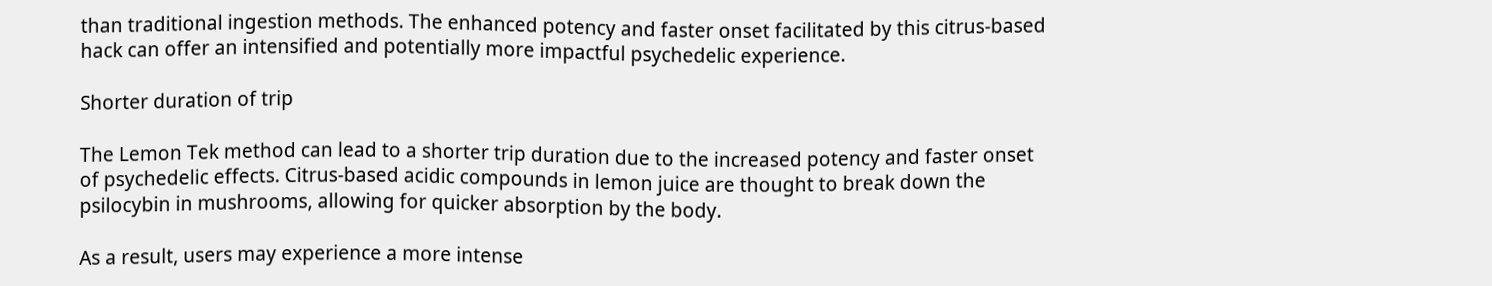than traditional ingestion methods. The enhanced potency and faster onset facilitated by this citrus-based hack can offer an intensified and potentially more impactful psychedelic experience.

Shorter duration of trip

The Lemon Tek method can lead to a shorter trip duration due to the increased potency and faster onset of psychedelic effects. Citrus-based acidic compounds in lemon juice are thought to break down the psilocybin in mushrooms, allowing for quicker absorption by the body.

As a result, users may experience a more intense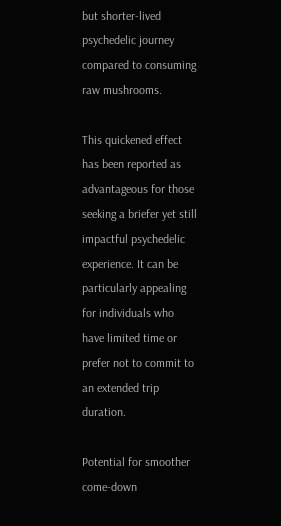but shorter-lived psychedelic journey compared to consuming raw mushrooms.

This quickened effect has been reported as advantageous for those seeking a briefer yet still impactful psychedelic experience. It can be particularly appealing for individuals who have limited time or prefer not to commit to an extended trip duration.

Potential for smoother come-down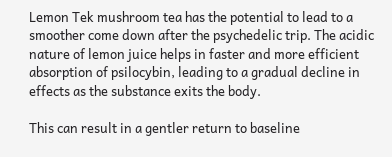Lemon Tek mushroom tea has the potential to lead to a smoother come down after the psychedelic trip. The acidic nature of lemon juice helps in faster and more efficient absorption of psilocybin, leading to a gradual decline in effects as the substance exits the body.

This can result in a gentler return to baseline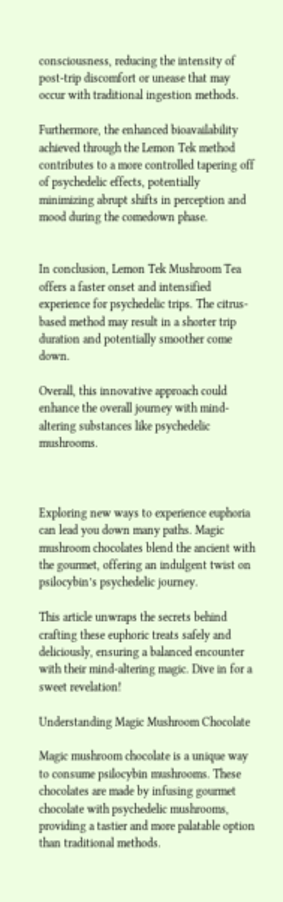consciousness, reducing the intensity of post-trip discomfort or unease that may occur with traditional ingestion methods.

Furthermore, the enhanced bioavailability achieved through the Lemon Tek method contributes to a more controlled tapering off of psychedelic effects, potentially minimizing abrupt shifts in perception and mood during the comedown phase.


In conclusion, Lemon Tek Mushroom Tea offers a faster onset and intensified experience for psychedelic trips. The citrus-based method may result in a shorter trip duration and potentially smoother come down.

Overall, this innovative approach could enhance the overall journey with mind-altering substances like psychedelic mushrooms.



Exploring new ways to experience euphoria can lead you down many paths. Magic mushroom chocolates blend the ancient with the gourmet, offering an indulgent twist on psilocybin’s psychedelic journey.

This article unwraps the secrets behind crafting these euphoric treats safely and deliciously, ensuring a balanced encounter with their mind-altering magic. Dive in for a sweet revelation!

Understanding Magic Mushroom Chocolate

Magic mushroom chocolate is a unique way to consume psilocybin mushrooms. These chocolates are made by infusing gourmet chocolate with psychedelic mushrooms, providing a tastier and more palatable option than traditional methods.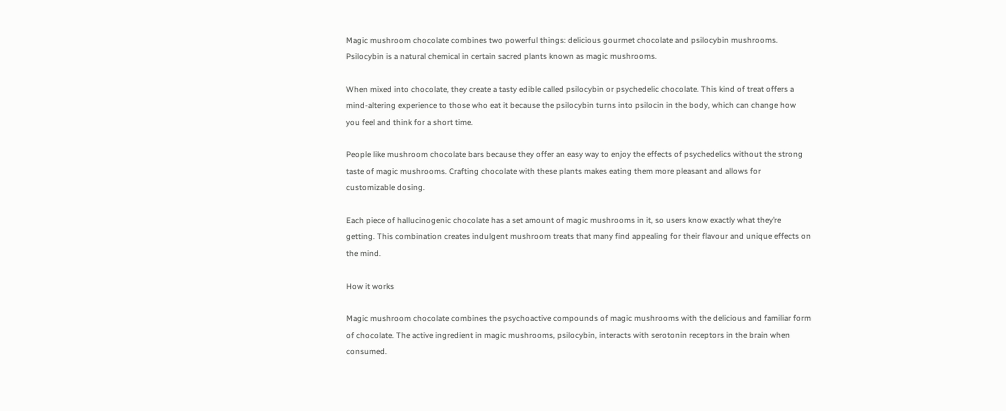Magic mushroom chocolate combines two powerful things: delicious gourmet chocolate and psilocybin mushrooms. Psilocybin is a natural chemical in certain sacred plants known as magic mushrooms.

When mixed into chocolate, they create a tasty edible called psilocybin or psychedelic chocolate. This kind of treat offers a mind-altering experience to those who eat it because the psilocybin turns into psilocin in the body, which can change how you feel and think for a short time.

People like mushroom chocolate bars because they offer an easy way to enjoy the effects of psychedelics without the strong taste of magic mushrooms. Crafting chocolate with these plants makes eating them more pleasant and allows for customizable dosing.

Each piece of hallucinogenic chocolate has a set amount of magic mushrooms in it, so users know exactly what they’re getting. This combination creates indulgent mushroom treats that many find appealing for their flavour and unique effects on the mind.

How it works

Magic mushroom chocolate combines the psychoactive compounds of magic mushrooms with the delicious and familiar form of chocolate. The active ingredient in magic mushrooms, psilocybin, interacts with serotonin receptors in the brain when consumed.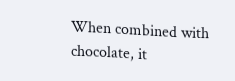When combined with chocolate, it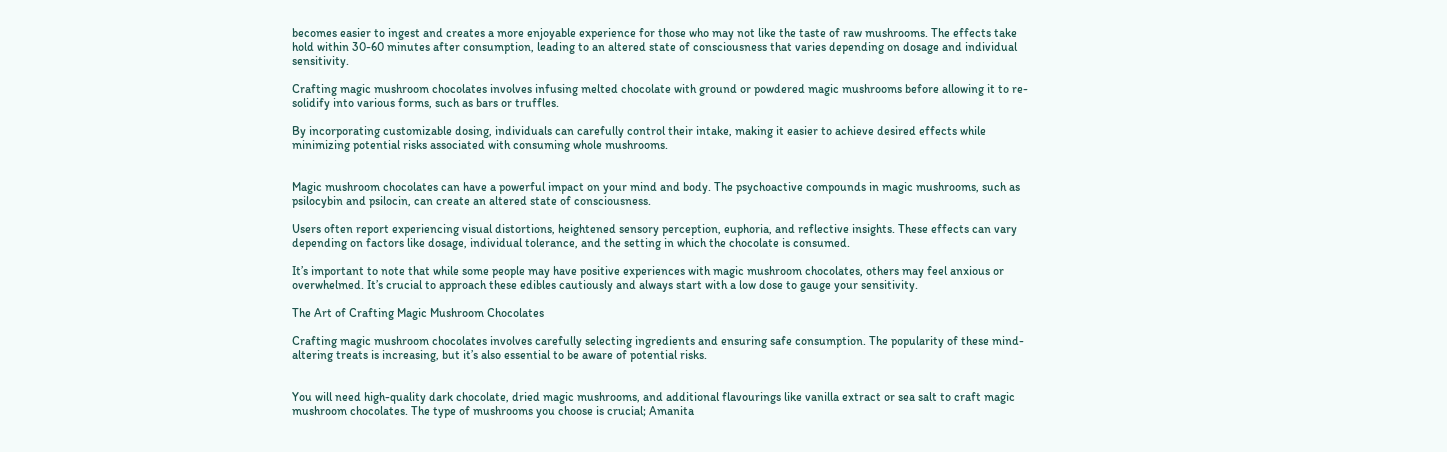becomes easier to ingest and creates a more enjoyable experience for those who may not like the taste of raw mushrooms. The effects take hold within 30-60 minutes after consumption, leading to an altered state of consciousness that varies depending on dosage and individual sensitivity.

Crafting magic mushroom chocolates involves infusing melted chocolate with ground or powdered magic mushrooms before allowing it to re-solidify into various forms, such as bars or truffles.

By incorporating customizable dosing, individuals can carefully control their intake, making it easier to achieve desired effects while minimizing potential risks associated with consuming whole mushrooms.


Magic mushroom chocolates can have a powerful impact on your mind and body. The psychoactive compounds in magic mushrooms, such as psilocybin and psilocin, can create an altered state of consciousness.

Users often report experiencing visual distortions, heightened sensory perception, euphoria, and reflective insights. These effects can vary depending on factors like dosage, individual tolerance, and the setting in which the chocolate is consumed.

It’s important to note that while some people may have positive experiences with magic mushroom chocolates, others may feel anxious or overwhelmed. It’s crucial to approach these edibles cautiously and always start with a low dose to gauge your sensitivity.

The Art of Crafting Magic Mushroom Chocolates

Crafting magic mushroom chocolates involves carefully selecting ingredients and ensuring safe consumption. The popularity of these mind-altering treats is increasing, but it’s also essential to be aware of potential risks.


You will need high-quality dark chocolate, dried magic mushrooms, and additional flavourings like vanilla extract or sea salt to craft magic mushroom chocolates. The type of mushrooms you choose is crucial; Amanita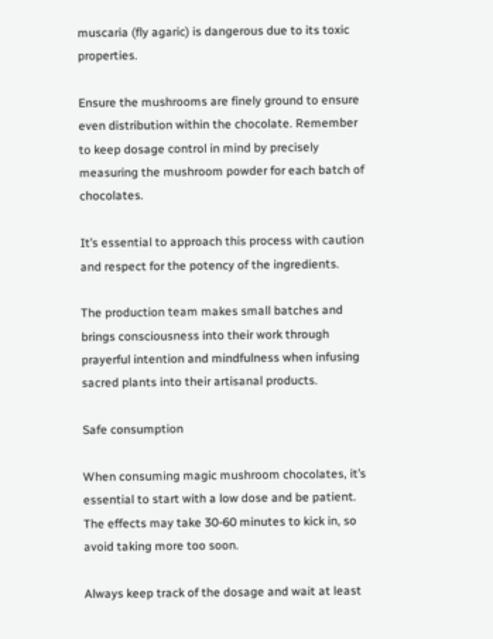muscaria (fly agaric) is dangerous due to its toxic properties.

Ensure the mushrooms are finely ground to ensure even distribution within the chocolate. Remember to keep dosage control in mind by precisely measuring the mushroom powder for each batch of chocolates.

It’s essential to approach this process with caution and respect for the potency of the ingredients.

The production team makes small batches and brings consciousness into their work through prayerful intention and mindfulness when infusing sacred plants into their artisanal products.

Safe consumption

When consuming magic mushroom chocolates, it’s essential to start with a low dose and be patient. The effects may take 30-60 minutes to kick in, so avoid taking more too soon.

Always keep track of the dosage and wait at least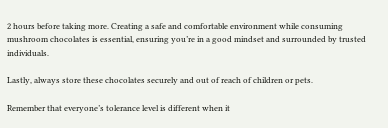2 hours before taking more. Creating a safe and comfortable environment while consuming mushroom chocolates is essential, ensuring you’re in a good mindset and surrounded by trusted individuals.

Lastly, always store these chocolates securely and out of reach of children or pets.

Remember that everyone’s tolerance level is different when it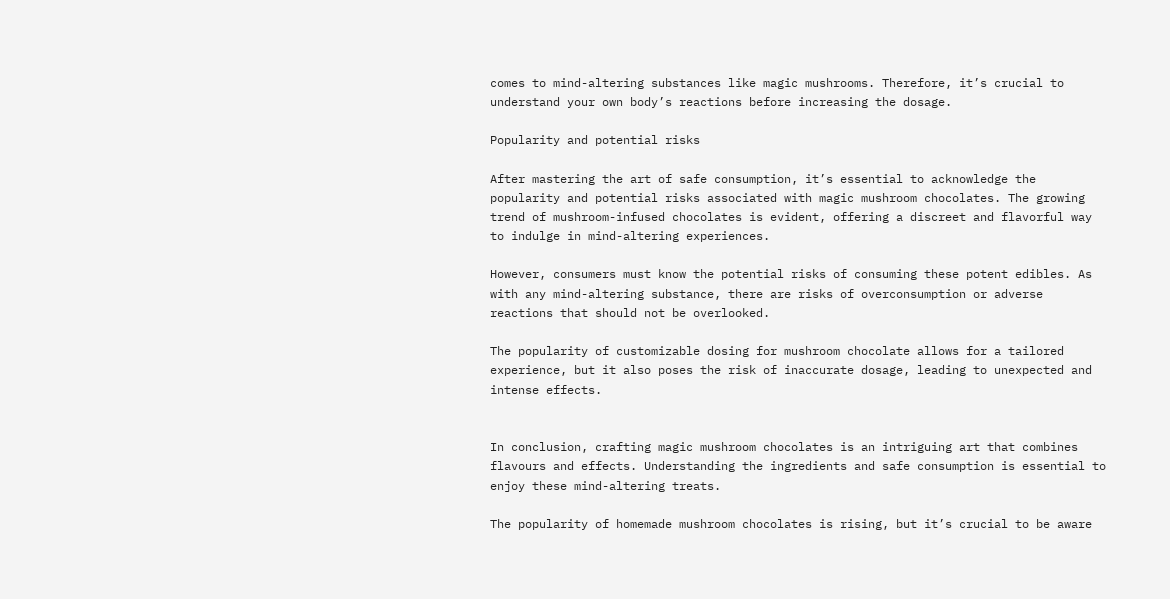comes to mind-altering substances like magic mushrooms. Therefore, it’s crucial to understand your own body’s reactions before increasing the dosage.

Popularity and potential risks

After mastering the art of safe consumption, it’s essential to acknowledge the popularity and potential risks associated with magic mushroom chocolates. The growing trend of mushroom-infused chocolates is evident, offering a discreet and flavorful way to indulge in mind-altering experiences.

However, consumers must know the potential risks of consuming these potent edibles. As with any mind-altering substance, there are risks of overconsumption or adverse reactions that should not be overlooked.

The popularity of customizable dosing for mushroom chocolate allows for a tailored experience, but it also poses the risk of inaccurate dosage, leading to unexpected and intense effects.


In conclusion, crafting magic mushroom chocolates is an intriguing art that combines flavours and effects. Understanding the ingredients and safe consumption is essential to enjoy these mind-altering treats.

The popularity of homemade mushroom chocolates is rising, but it’s crucial to be aware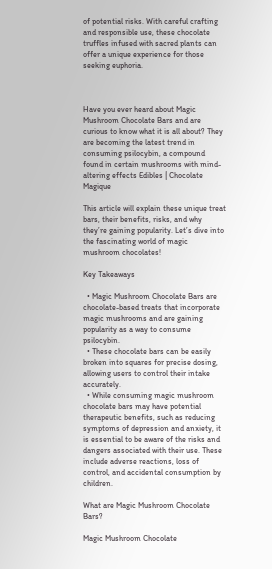of potential risks. With careful crafting and responsible use, these chocolate truffles infused with sacred plants can offer a unique experience for those seeking euphoria.



Have you ever heard about Magic Mushroom Chocolate Bars and are curious to know what it is all about? They are becoming the latest trend in consuming psilocybin, a compound found in certain mushrooms with mind-altering effects Edibles | Chocolate Magique

This article will explain these unique treat bars, their benefits, risks, and why they’re gaining popularity. Let’s dive into the fascinating world of magic mushroom chocolates!

Key Takeaways

  • Magic Mushroom Chocolate Bars are chocolate-based treats that incorporate magic mushrooms and are gaining popularity as a way to consume psilocybin.
  • These chocolate bars can be easily broken into squares for precise dosing, allowing users to control their intake accurately.
  • While consuming magic mushroom chocolate bars may have potential therapeutic benefits, such as reducing symptoms of depression and anxiety, it is essential to be aware of the risks and dangers associated with their use. These include adverse reactions, loss of control, and accidental consumption by children.

What are Magic Mushroom Chocolate Bars?

Magic Mushroom Chocolate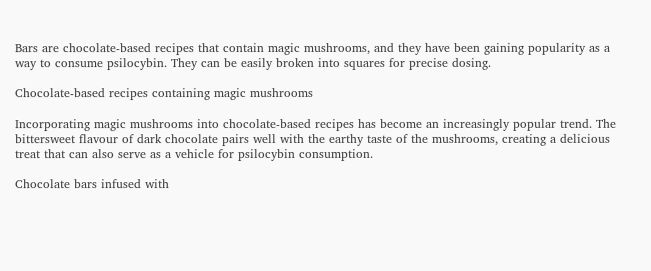Bars are chocolate-based recipes that contain magic mushrooms, and they have been gaining popularity as a way to consume psilocybin. They can be easily broken into squares for precise dosing.

Chocolate-based recipes containing magic mushrooms

Incorporating magic mushrooms into chocolate-based recipes has become an increasingly popular trend. The bittersweet flavour of dark chocolate pairs well with the earthy taste of the mushrooms, creating a delicious treat that can also serve as a vehicle for psilocybin consumption.

Chocolate bars infused with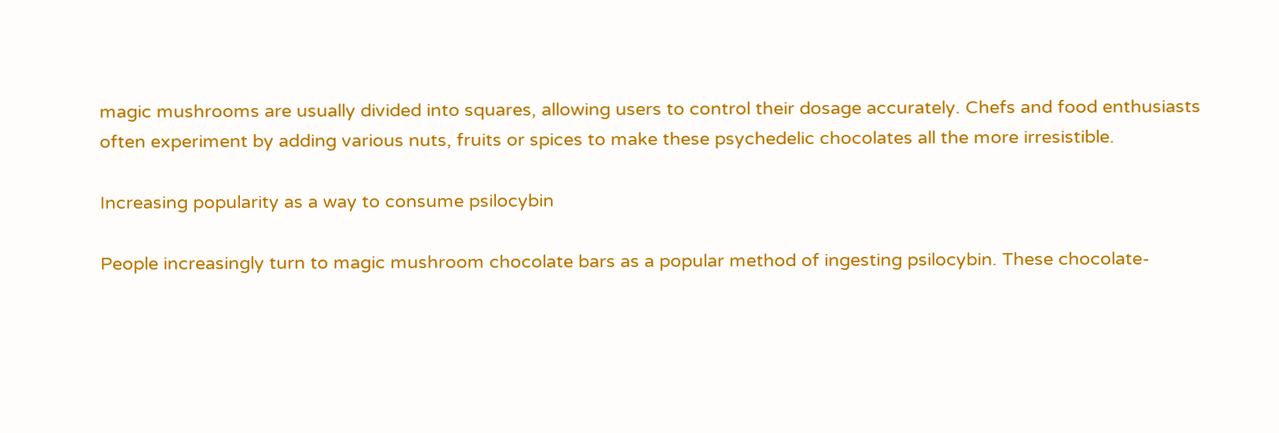magic mushrooms are usually divided into squares, allowing users to control their dosage accurately. Chefs and food enthusiasts often experiment by adding various nuts, fruits or spices to make these psychedelic chocolates all the more irresistible.

Increasing popularity as a way to consume psilocybin

People increasingly turn to magic mushroom chocolate bars as a popular method of ingesting psilocybin. These chocolate-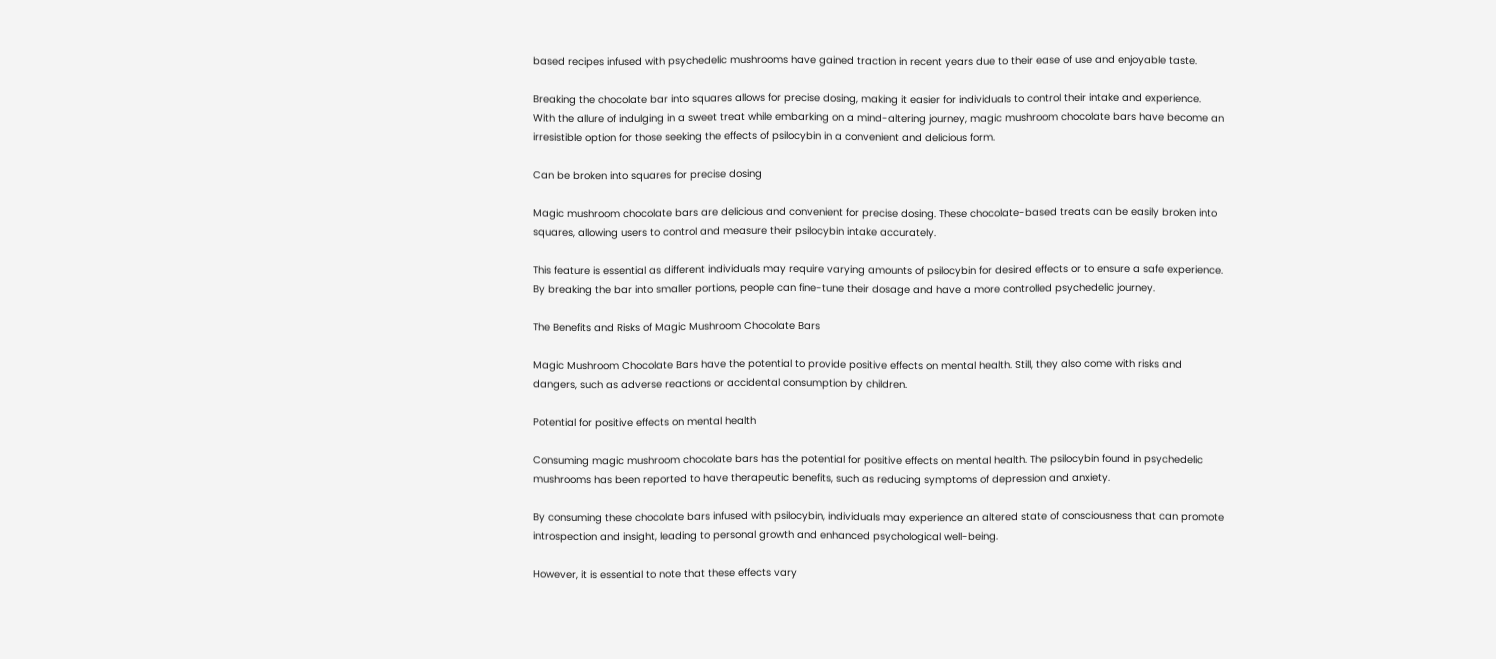based recipes infused with psychedelic mushrooms have gained traction in recent years due to their ease of use and enjoyable taste.

Breaking the chocolate bar into squares allows for precise dosing, making it easier for individuals to control their intake and experience. With the allure of indulging in a sweet treat while embarking on a mind-altering journey, magic mushroom chocolate bars have become an irresistible option for those seeking the effects of psilocybin in a convenient and delicious form.

Can be broken into squares for precise dosing

Magic mushroom chocolate bars are delicious and convenient for precise dosing. These chocolate-based treats can be easily broken into squares, allowing users to control and measure their psilocybin intake accurately.

This feature is essential as different individuals may require varying amounts of psilocybin for desired effects or to ensure a safe experience. By breaking the bar into smaller portions, people can fine-tune their dosage and have a more controlled psychedelic journey.

The Benefits and Risks of Magic Mushroom Chocolate Bars

Magic Mushroom Chocolate Bars have the potential to provide positive effects on mental health. Still, they also come with risks and dangers, such as adverse reactions or accidental consumption by children.

Potential for positive effects on mental health

Consuming magic mushroom chocolate bars has the potential for positive effects on mental health. The psilocybin found in psychedelic mushrooms has been reported to have therapeutic benefits, such as reducing symptoms of depression and anxiety.

By consuming these chocolate bars infused with psilocybin, individuals may experience an altered state of consciousness that can promote introspection and insight, leading to personal growth and enhanced psychological well-being.

However, it is essential to note that these effects vary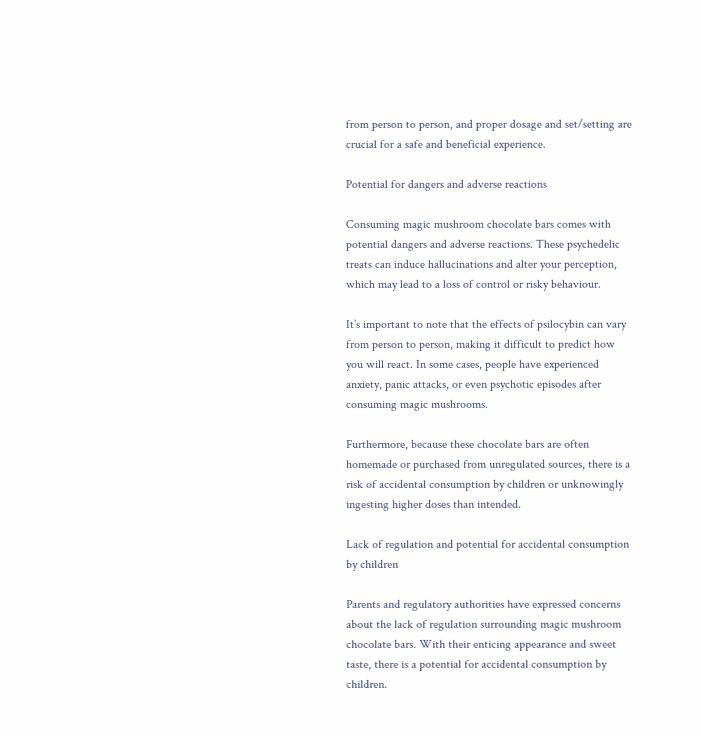from person to person, and proper dosage and set/setting are crucial for a safe and beneficial experience.

Potential for dangers and adverse reactions

Consuming magic mushroom chocolate bars comes with potential dangers and adverse reactions. These psychedelic treats can induce hallucinations and alter your perception, which may lead to a loss of control or risky behaviour.

It’s important to note that the effects of psilocybin can vary from person to person, making it difficult to predict how you will react. In some cases, people have experienced anxiety, panic attacks, or even psychotic episodes after consuming magic mushrooms.

Furthermore, because these chocolate bars are often homemade or purchased from unregulated sources, there is a risk of accidental consumption by children or unknowingly ingesting higher doses than intended.

Lack of regulation and potential for accidental consumption by children

Parents and regulatory authorities have expressed concerns about the lack of regulation surrounding magic mushroom chocolate bars. With their enticing appearance and sweet taste, there is a potential for accidental consumption by children.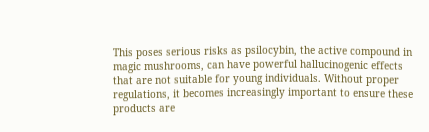This poses serious risks as psilocybin, the active compound in magic mushrooms, can have powerful hallucinogenic effects that are not suitable for young individuals. Without proper regulations, it becomes increasingly important to ensure these products are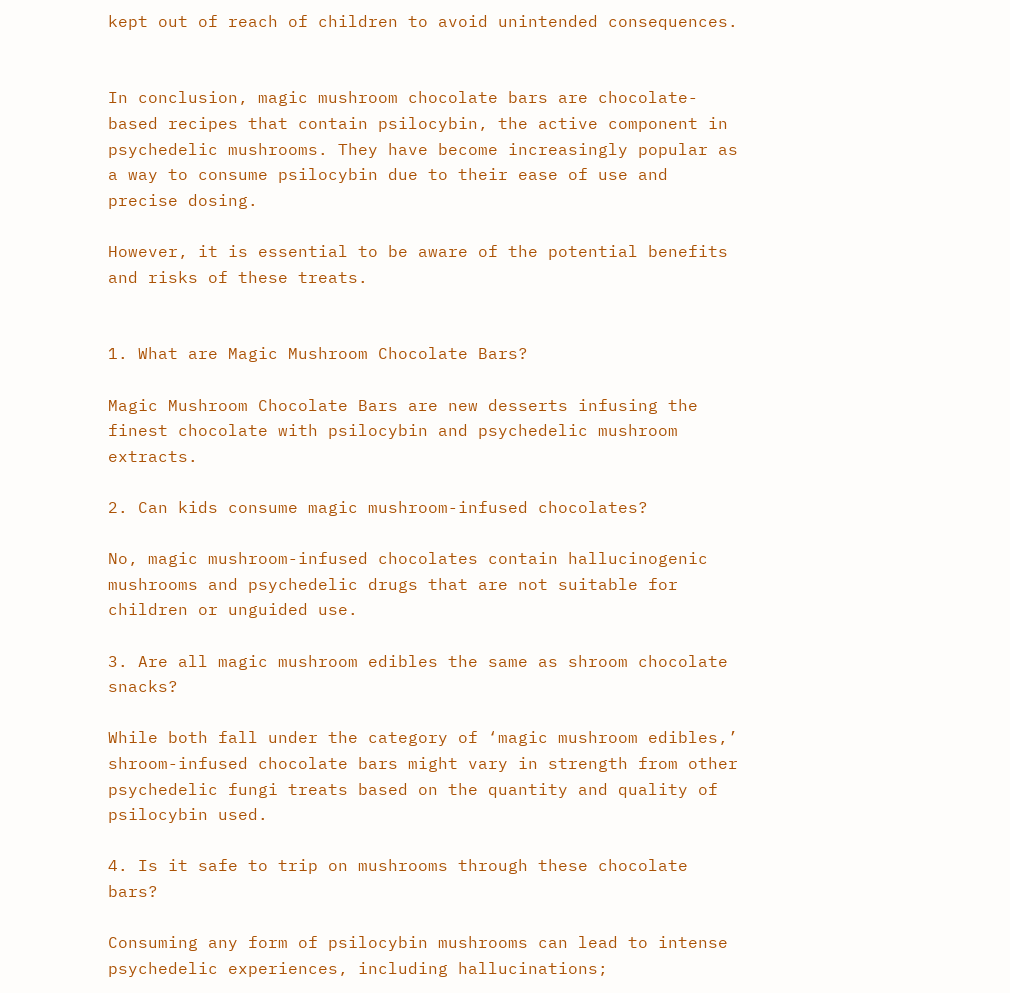kept out of reach of children to avoid unintended consequences.


In conclusion, magic mushroom chocolate bars are chocolate-based recipes that contain psilocybin, the active component in psychedelic mushrooms. They have become increasingly popular as a way to consume psilocybin due to their ease of use and precise dosing.

However, it is essential to be aware of the potential benefits and risks of these treats.


1. What are Magic Mushroom Chocolate Bars?

Magic Mushroom Chocolate Bars are new desserts infusing the finest chocolate with psilocybin and psychedelic mushroom extracts.

2. Can kids consume magic mushroom-infused chocolates?

No, magic mushroom-infused chocolates contain hallucinogenic mushrooms and psychedelic drugs that are not suitable for children or unguided use.

3. Are all magic mushroom edibles the same as shroom chocolate snacks?

While both fall under the category of ‘magic mushroom edibles,’ shroom-infused chocolate bars might vary in strength from other psychedelic fungi treats based on the quantity and quality of psilocybin used.

4. Is it safe to trip on mushrooms through these chocolate bars?

Consuming any form of psilocybin mushrooms can lead to intense psychedelic experiences, including hallucinations;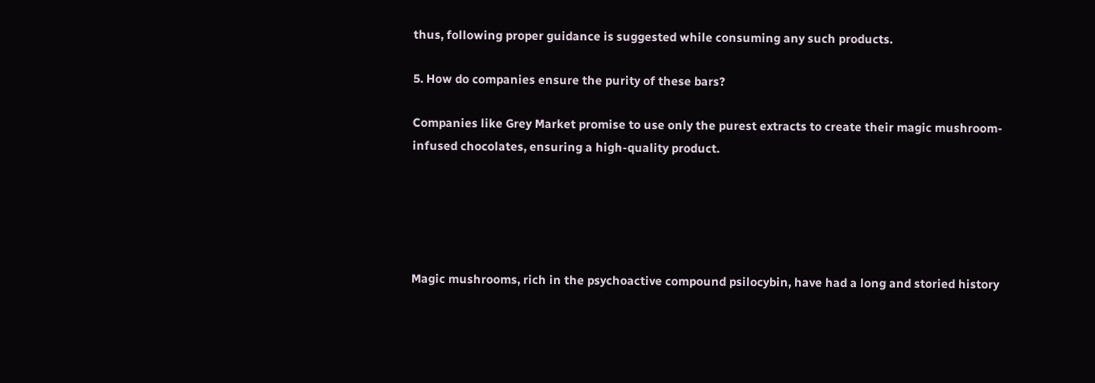thus, following proper guidance is suggested while consuming any such products.

5. How do companies ensure the purity of these bars?

Companies like Grey Market promise to use only the purest extracts to create their magic mushroom-infused chocolates, ensuring a high-quality product.





Magic mushrooms, rich in the psychoactive compound psilocybin, have had a long and storied history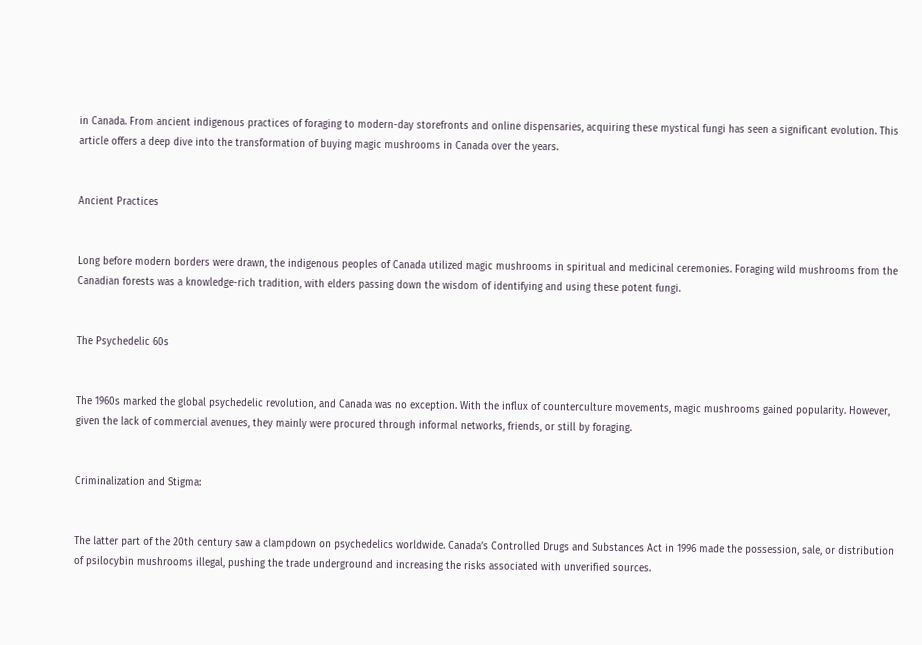in Canada. From ancient indigenous practices of foraging to modern-day storefronts and online dispensaries, acquiring these mystical fungi has seen a significant evolution. This article offers a deep dive into the transformation of buying magic mushrooms in Canada over the years.


Ancient Practices


Long before modern borders were drawn, the indigenous peoples of Canada utilized magic mushrooms in spiritual and medicinal ceremonies. Foraging wild mushrooms from the Canadian forests was a knowledge-rich tradition, with elders passing down the wisdom of identifying and using these potent fungi.


The Psychedelic 60s


The 1960s marked the global psychedelic revolution, and Canada was no exception. With the influx of counterculture movements, magic mushrooms gained popularity. However, given the lack of commercial avenues, they mainly were procured through informal networks, friends, or still by foraging.


Criminalization and Stigma:


The latter part of the 20th century saw a clampdown on psychedelics worldwide. Canada’s Controlled Drugs and Substances Act in 1996 made the possession, sale, or distribution of psilocybin mushrooms illegal, pushing the trade underground and increasing the risks associated with unverified sources.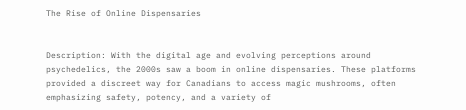The Rise of Online Dispensaries


Description: With the digital age and evolving perceptions around psychedelics, the 2000s saw a boom in online dispensaries. These platforms provided a discreet way for Canadians to access magic mushrooms, often emphasizing safety, potency, and a variety of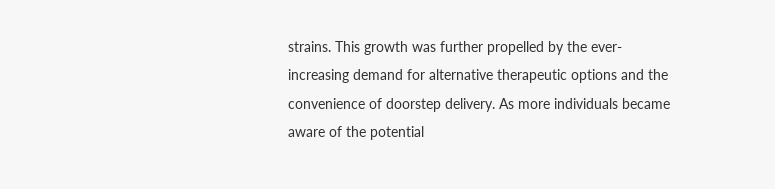strains. This growth was further propelled by the ever-increasing demand for alternative therapeutic options and the convenience of doorstep delivery. As more individuals became aware of the potential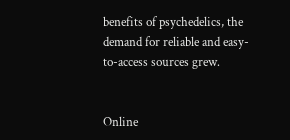benefits of psychedelics, the demand for reliable and easy-to-access sources grew.


Online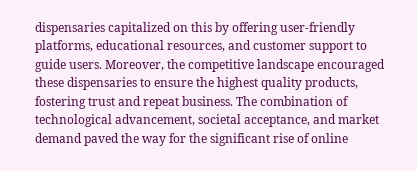dispensaries capitalized on this by offering user-friendly platforms, educational resources, and customer support to guide users. Moreover, the competitive landscape encouraged these dispensaries to ensure the highest quality products, fostering trust and repeat business. The combination of technological advancement, societal acceptance, and market demand paved the way for the significant rise of online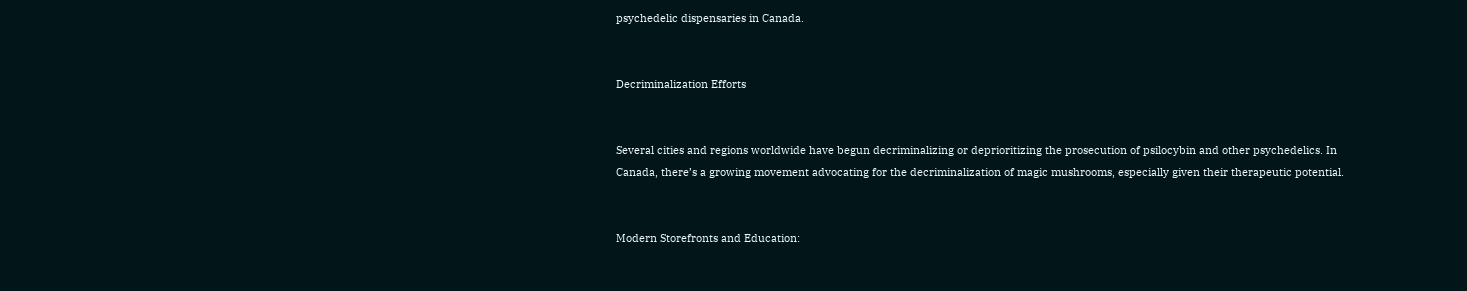psychedelic dispensaries in Canada.


Decriminalization Efforts


Several cities and regions worldwide have begun decriminalizing or deprioritizing the prosecution of psilocybin and other psychedelics. In Canada, there’s a growing movement advocating for the decriminalization of magic mushrooms, especially given their therapeutic potential.


Modern Storefronts and Education: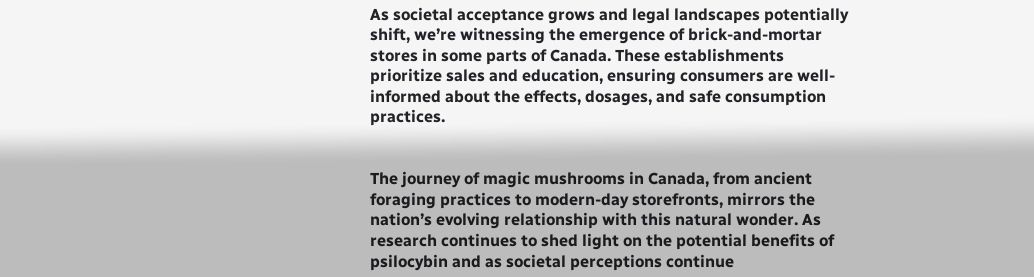As societal acceptance grows and legal landscapes potentially shift, we’re witnessing the emergence of brick-and-mortar stores in some parts of Canada. These establishments prioritize sales and education, ensuring consumers are well-informed about the effects, dosages, and safe consumption practices.


The journey of magic mushrooms in Canada, from ancient foraging practices to modern-day storefronts, mirrors the nation’s evolving relationship with this natural wonder. As research continues to shed light on the potential benefits of psilocybin and as societal perceptions continue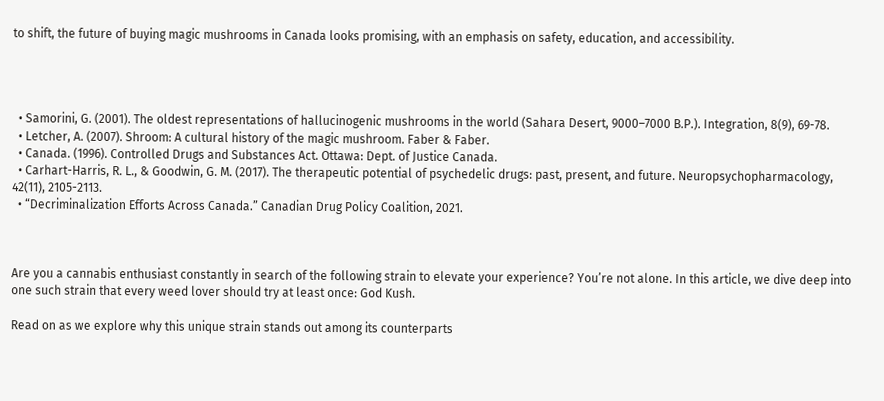to shift, the future of buying magic mushrooms in Canada looks promising, with an emphasis on safety, education, and accessibility.




  • Samorini, G. (2001). The oldest representations of hallucinogenic mushrooms in the world (Sahara Desert, 9000–7000 B.P.). Integration, 8(9), 69-78.
  • Letcher, A. (2007). Shroom: A cultural history of the magic mushroom. Faber & Faber.
  • Canada. (1996). Controlled Drugs and Substances Act. Ottawa: Dept. of Justice Canada.
  • Carhart-Harris, R. L., & Goodwin, G. M. (2017). The therapeutic potential of psychedelic drugs: past, present, and future. Neuropsychopharmacology, 42(11), 2105-2113.
  • “Decriminalization Efforts Across Canada.” Canadian Drug Policy Coalition, 2021.



Are you a cannabis enthusiast constantly in search of the following strain to elevate your experience? You’re not alone. In this article, we dive deep into one such strain that every weed lover should try at least once: God Kush.

Read on as we explore why this unique strain stands out among its counterparts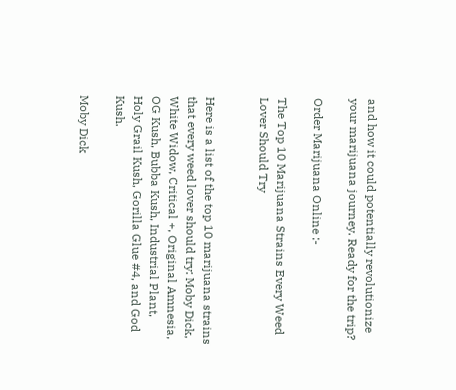and how it could potentially revolutionize your marijuana journey. Ready for the trip?

Order Marijuana Online :-

The Top 10 Marijuana Strains Every Weed Lover Should Try


Here is a list of the top 10 marijuana strains that every weed lover should try: Moby Dick, White Widow, Critical +, Original Amnesia, OG Kush, Bubba Kush, Industrial Plant, Holy Grail Kush, Gorilla Glue #4, and God Kush.

Moby Dick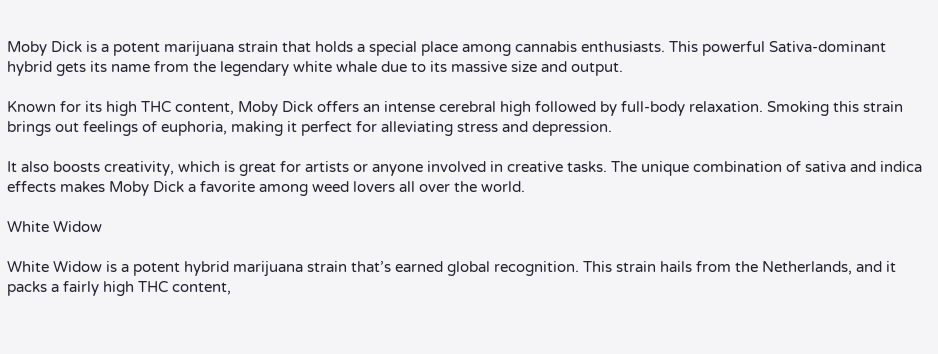Moby Dick is a potent marijuana strain that holds a special place among cannabis enthusiasts. This powerful Sativa-dominant hybrid gets its name from the legendary white whale due to its massive size and output.

Known for its high THC content, Moby Dick offers an intense cerebral high followed by full-body relaxation. Smoking this strain brings out feelings of euphoria, making it perfect for alleviating stress and depression.

It also boosts creativity, which is great for artists or anyone involved in creative tasks. The unique combination of sativa and indica effects makes Moby Dick a favorite among weed lovers all over the world.

White Widow

White Widow is a potent hybrid marijuana strain that’s earned global recognition. This strain hails from the Netherlands, and it packs a fairly high THC content,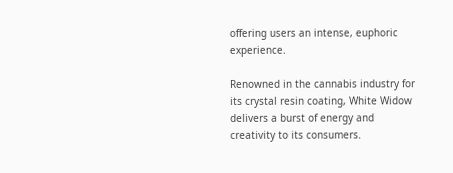offering users an intense, euphoric experience.

Renowned in the cannabis industry for its crystal resin coating, White Widow delivers a burst of energy and creativity to its consumers.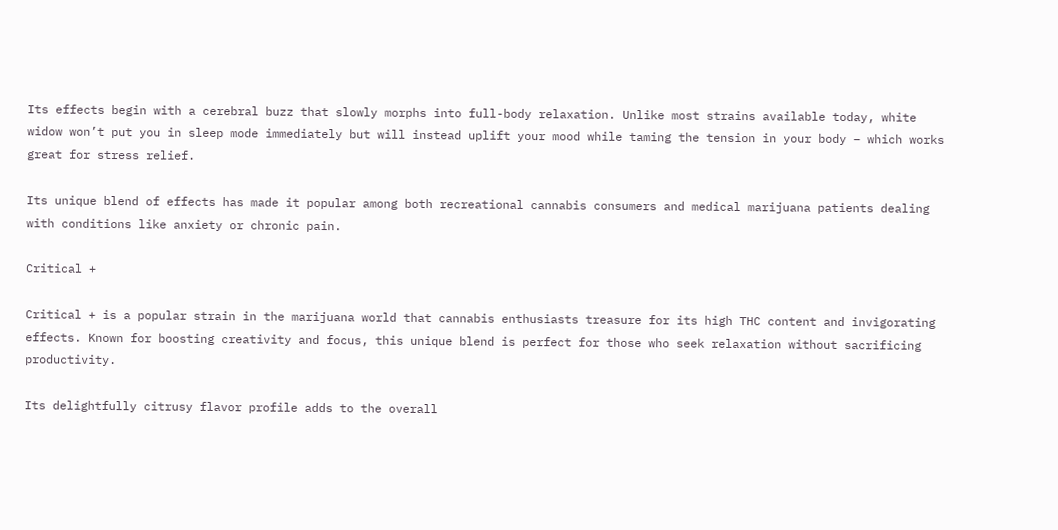Its effects begin with a cerebral buzz that slowly morphs into full-body relaxation. Unlike most strains available today, white widow won’t put you in sleep mode immediately but will instead uplift your mood while taming the tension in your body – which works great for stress relief.

Its unique blend of effects has made it popular among both recreational cannabis consumers and medical marijuana patients dealing with conditions like anxiety or chronic pain.

Critical +

Critical + is a popular strain in the marijuana world that cannabis enthusiasts treasure for its high THC content and invigorating effects. Known for boosting creativity and focus, this unique blend is perfect for those who seek relaxation without sacrificing productivity.

Its delightfully citrusy flavor profile adds to the overall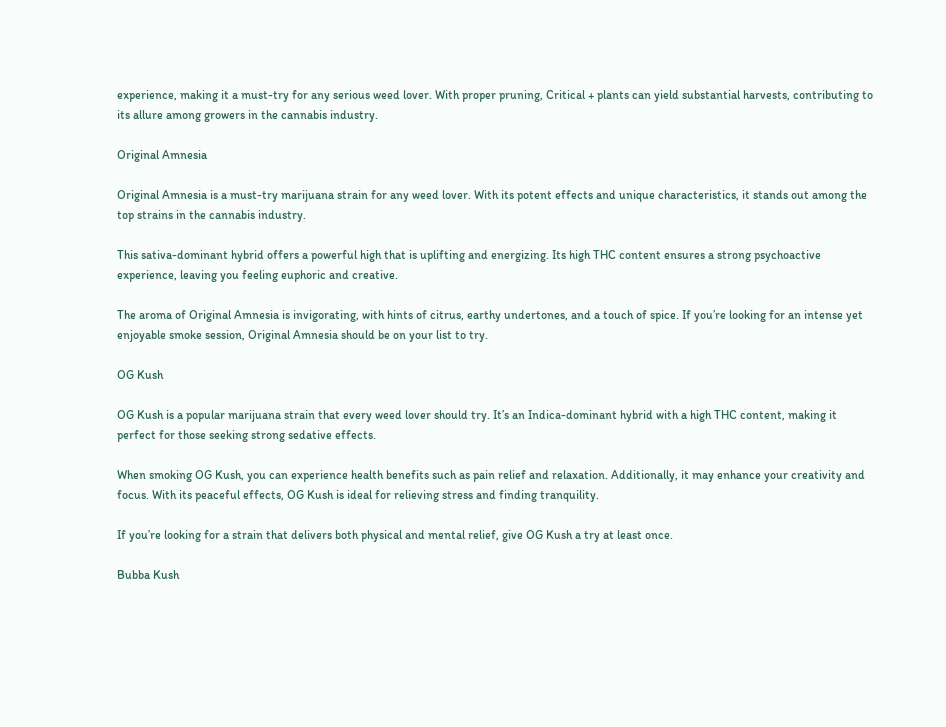experience, making it a must-try for any serious weed lover. With proper pruning, Critical + plants can yield substantial harvests, contributing to its allure among growers in the cannabis industry.

Original Amnesia

Original Amnesia is a must-try marijuana strain for any weed lover. With its potent effects and unique characteristics, it stands out among the top strains in the cannabis industry.

This sativa-dominant hybrid offers a powerful high that is uplifting and energizing. Its high THC content ensures a strong psychoactive experience, leaving you feeling euphoric and creative.

The aroma of Original Amnesia is invigorating, with hints of citrus, earthy undertones, and a touch of spice. If you’re looking for an intense yet enjoyable smoke session, Original Amnesia should be on your list to try.

OG Kush

OG Kush is a popular marijuana strain that every weed lover should try. It’s an Indica-dominant hybrid with a high THC content, making it perfect for those seeking strong sedative effects.

When smoking OG Kush, you can experience health benefits such as pain relief and relaxation. Additionally, it may enhance your creativity and focus. With its peaceful effects, OG Kush is ideal for relieving stress and finding tranquility.

If you’re looking for a strain that delivers both physical and mental relief, give OG Kush a try at least once.

Bubba Kush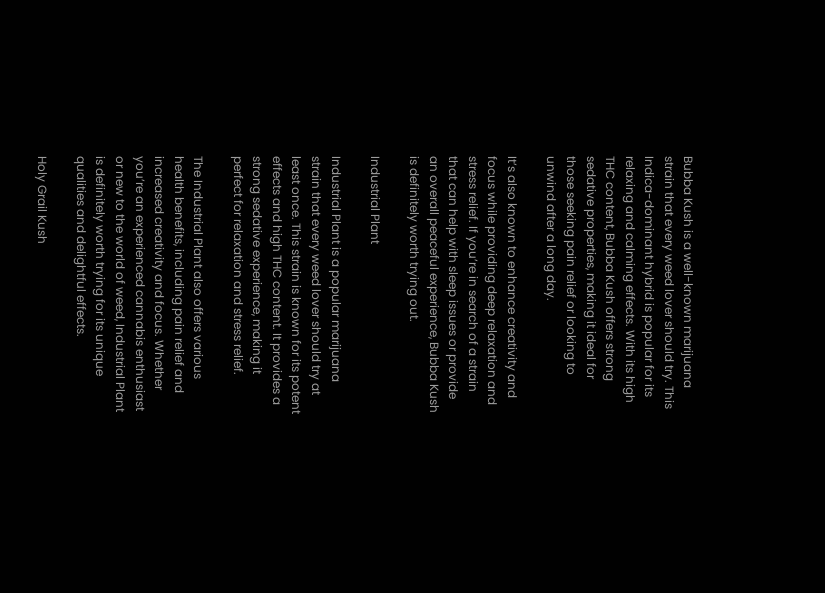Bubba Kush is a well-known marijuana strain that every weed lover should try. This Indica-dominant hybrid is popular for its relaxing and calming effects. With its high THC content, Bubba Kush offers strong sedative properties, making it ideal for those seeking pain relief or looking to unwind after a long day.

It’s also known to enhance creativity and focus while providing deep relaxation and stress relief. If you’re in search of a strain that can help with sleep issues or provide an overall peaceful experience, Bubba Kush is definitely worth trying out.

Industrial Plant

Industrial Plant is a popular marijuana strain that every weed lover should try at least once. This strain is known for its potent effects and high THC content. It provides a strong sedative experience, making it perfect for relaxation and stress relief.

The Industrial Plant also offers various health benefits, including pain relief and increased creativity and focus. Whether you’re an experienced cannabis enthusiast or new to the world of weed, Industrial Plant is definitely worth trying for its unique qualities and delightful effects.

Holy Grail Kush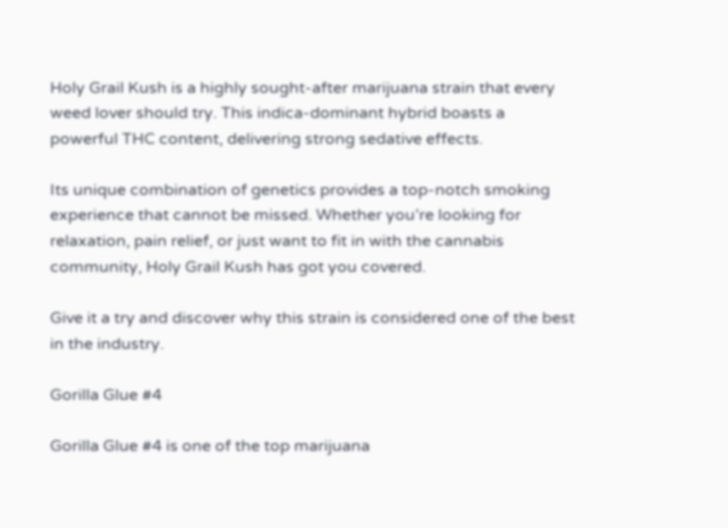Holy Grail Kush is a highly sought-after marijuana strain that every weed lover should try. This indica-dominant hybrid boasts a powerful THC content, delivering strong sedative effects.

Its unique combination of genetics provides a top-notch smoking experience that cannot be missed. Whether you’re looking for relaxation, pain relief, or just want to fit in with the cannabis community, Holy Grail Kush has got you covered.

Give it a try and discover why this strain is considered one of the best in the industry.

Gorilla Glue #4

Gorilla Glue #4 is one of the top marijuana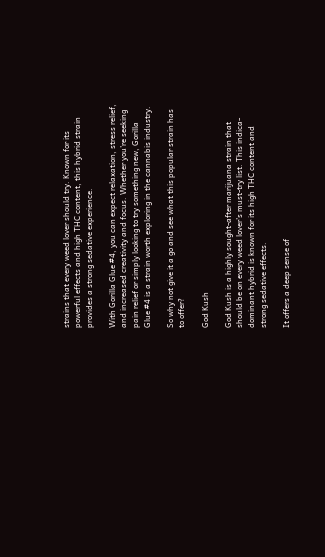strains that every weed lover should try. Known for its powerful effects and high THC content, this hybrid strain provides a strong sedative experience.

With Gorilla Glue #4, you can expect relaxation, stress relief, and increased creativity and focus. Whether you’re seeking pain relief or simply looking to try something new, Gorilla Glue #4 is a strain worth exploring in the cannabis industry.

So why not give it a go and see what this popular strain has to offer?

God Kush

God Kush is a highly sought-after marijuana strain that should be on every weed lover’s must-try list. This indica-dominant hybrid is known for its high THC content and strong sedative effects.

It offers a deep sense of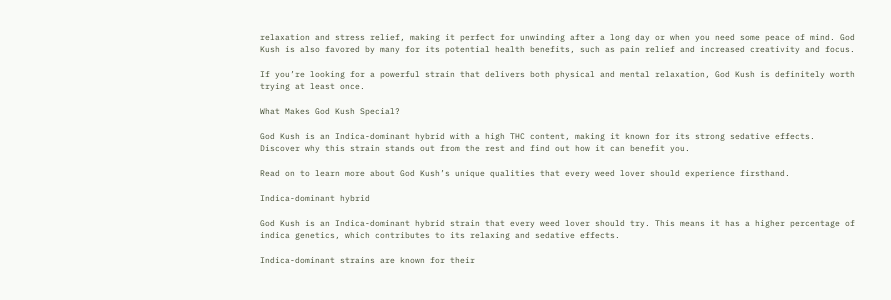relaxation and stress relief, making it perfect for unwinding after a long day or when you need some peace of mind. God Kush is also favored by many for its potential health benefits, such as pain relief and increased creativity and focus.

If you’re looking for a powerful strain that delivers both physical and mental relaxation, God Kush is definitely worth trying at least once.

What Makes God Kush Special?

God Kush is an Indica-dominant hybrid with a high THC content, making it known for its strong sedative effects. Discover why this strain stands out from the rest and find out how it can benefit you.

Read on to learn more about God Kush’s unique qualities that every weed lover should experience firsthand.

Indica-dominant hybrid

God Kush is an Indica-dominant hybrid strain that every weed lover should try. This means it has a higher percentage of indica genetics, which contributes to its relaxing and sedative effects.

Indica-dominant strains are known for their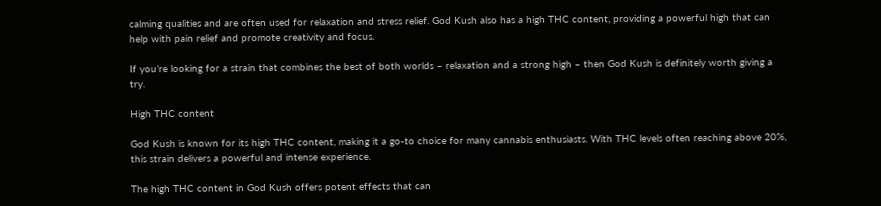calming qualities and are often used for relaxation and stress relief. God Kush also has a high THC content, providing a powerful high that can help with pain relief and promote creativity and focus.

If you’re looking for a strain that combines the best of both worlds – relaxation and a strong high – then God Kush is definitely worth giving a try.

High THC content

God Kush is known for its high THC content, making it a go-to choice for many cannabis enthusiasts. With THC levels often reaching above 20%, this strain delivers a powerful and intense experience.

The high THC content in God Kush offers potent effects that can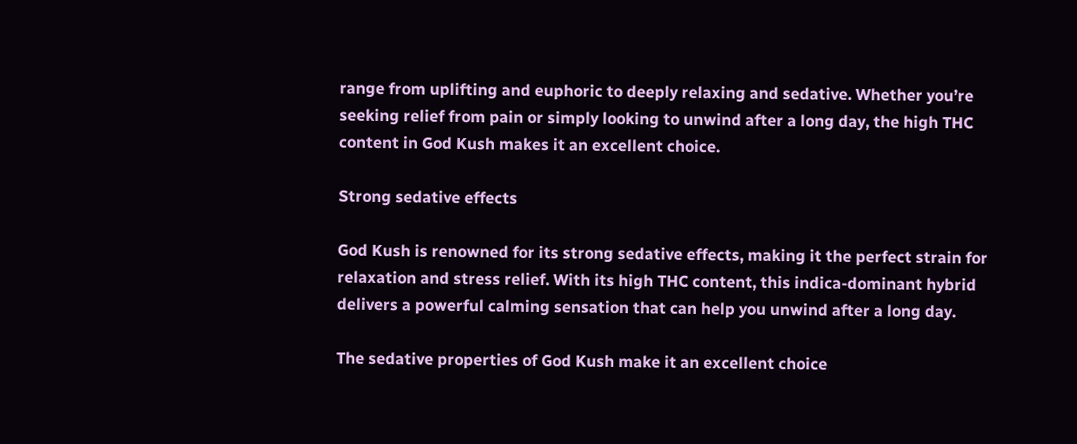range from uplifting and euphoric to deeply relaxing and sedative. Whether you’re seeking relief from pain or simply looking to unwind after a long day, the high THC content in God Kush makes it an excellent choice.

Strong sedative effects

God Kush is renowned for its strong sedative effects, making it the perfect strain for relaxation and stress relief. With its high THC content, this indica-dominant hybrid delivers a powerful calming sensation that can help you unwind after a long day.

The sedative properties of God Kush make it an excellent choice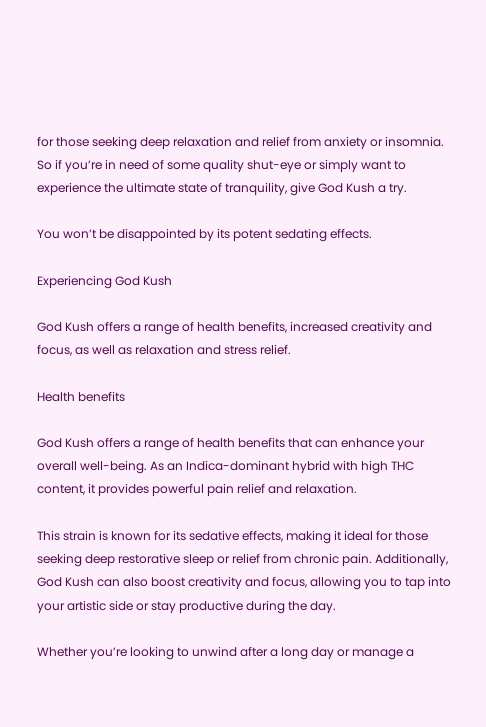for those seeking deep relaxation and relief from anxiety or insomnia. So if you’re in need of some quality shut-eye or simply want to experience the ultimate state of tranquility, give God Kush a try.

You won’t be disappointed by its potent sedating effects.

Experiencing God Kush

God Kush offers a range of health benefits, increased creativity and focus, as well as relaxation and stress relief.

Health benefits

God Kush offers a range of health benefits that can enhance your overall well-being. As an Indica-dominant hybrid with high THC content, it provides powerful pain relief and relaxation.

This strain is known for its sedative effects, making it ideal for those seeking deep restorative sleep or relief from chronic pain. Additionally, God Kush can also boost creativity and focus, allowing you to tap into your artistic side or stay productive during the day.

Whether you’re looking to unwind after a long day or manage a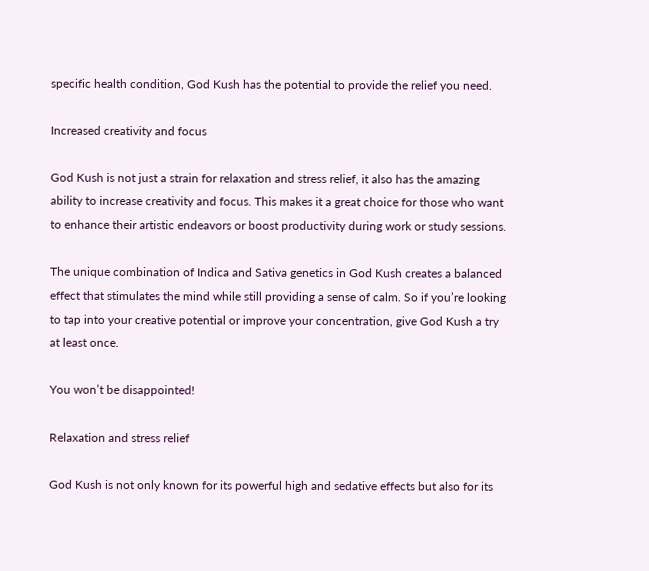specific health condition, God Kush has the potential to provide the relief you need.

Increased creativity and focus

God Kush is not just a strain for relaxation and stress relief, it also has the amazing ability to increase creativity and focus. This makes it a great choice for those who want to enhance their artistic endeavors or boost productivity during work or study sessions.

The unique combination of Indica and Sativa genetics in God Kush creates a balanced effect that stimulates the mind while still providing a sense of calm. So if you’re looking to tap into your creative potential or improve your concentration, give God Kush a try at least once.

You won’t be disappointed!

Relaxation and stress relief

God Kush is not only known for its powerful high and sedative effects but also for its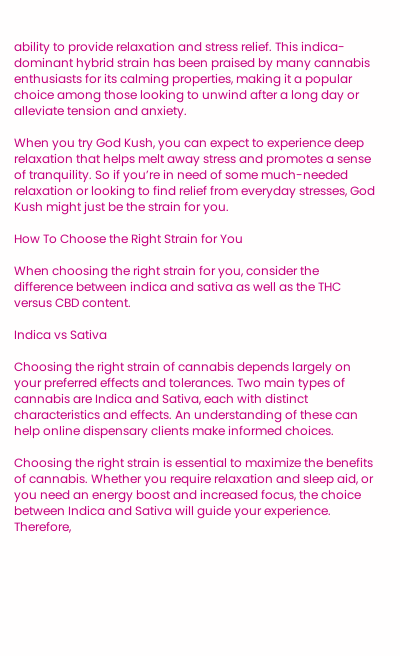ability to provide relaxation and stress relief. This indica-dominant hybrid strain has been praised by many cannabis enthusiasts for its calming properties, making it a popular choice among those looking to unwind after a long day or alleviate tension and anxiety.

When you try God Kush, you can expect to experience deep relaxation that helps melt away stress and promotes a sense of tranquility. So if you’re in need of some much-needed relaxation or looking to find relief from everyday stresses, God Kush might just be the strain for you.

How To Choose the Right Strain for You

When choosing the right strain for you, consider the difference between indica and sativa as well as the THC versus CBD content.

Indica vs Sativa

Choosing the right strain of cannabis depends largely on your preferred effects and tolerances. Two main types of cannabis are Indica and Sativa, each with distinct characteristics and effects. An understanding of these can help online dispensary clients make informed choices.

Choosing the right strain is essential to maximize the benefits of cannabis. Whether you require relaxation and sleep aid, or you need an energy boost and increased focus, the choice between Indica and Sativa will guide your experience. Therefore,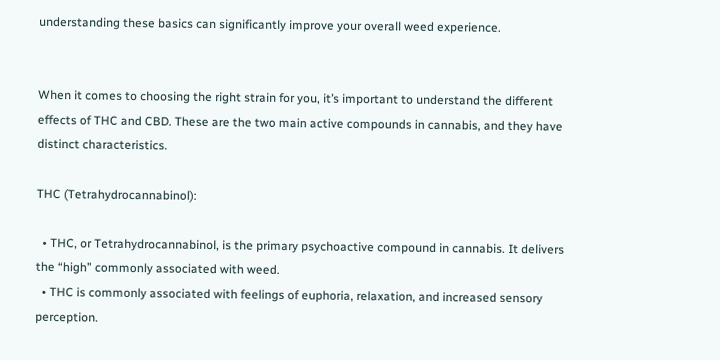understanding these basics can significantly improve your overall weed experience.


When it comes to choosing the right strain for you, it’s important to understand the different effects of THC and CBD. These are the two main active compounds in cannabis, and they have distinct characteristics.

THC (Tetrahydrocannabinol):

  • THC, or Tetrahydrocannabinol, is the primary psychoactive compound in cannabis. It delivers the “high” commonly associated with weed.
  • THC is commonly associated with feelings of euphoria, relaxation, and increased sensory perception.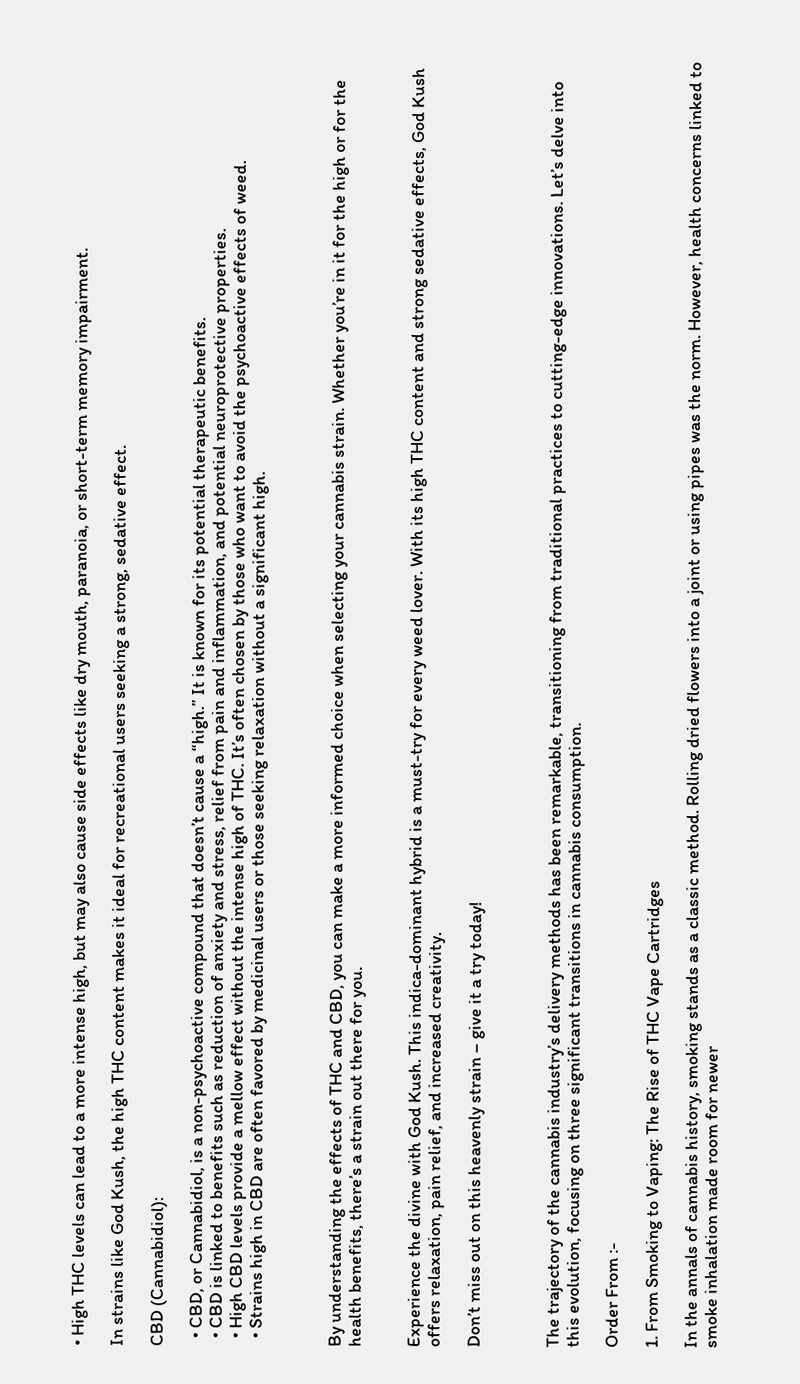• High THC levels can lead to a more intense high, but may also cause side effects like dry mouth, paranoia, or short-term memory impairment.

In strains like God Kush, the high THC content makes it ideal for recreational users seeking a strong, sedative effect.

CBD (Cannabidiol):

  • CBD, or Cannabidiol, is a non-psychoactive compound that doesn’t cause a “high.” It is known for its potential therapeutic benefits.
  • CBD is linked to benefits such as reduction of anxiety and stress, relief from pain and inflammation, and potential neuroprotective properties.
  • High CBD levels provide a mellow effect without the intense high of THC. It’s often chosen by those who want to avoid the psychoactive effects of weed.
  • Strains high in CBD are often favored by medicinal users or those seeking relaxation without a significant high.



By understanding the effects of THC and CBD, you can make a more informed choice when selecting your cannabis strain. Whether you’re in it for the high or for the health benefits, there’s a strain out there for you.


Experience the divine with God Kush. This indica-dominant hybrid is a must-try for every weed lover. With its high THC content and strong sedative effects, God Kush offers relaxation, pain relief, and increased creativity.

Don’t miss out on this heavenly strain – give it a try today!



The trajectory of the cannabis industry’s delivery methods has been remarkable, transitioning from traditional practices to cutting-edge innovations. Let’s delve into this evolution, focusing on three significant transitions in cannabis consumption.

Order From :-

1. From Smoking to Vaping: The Rise of THC Vape Cartridges

In the annals of cannabis history, smoking stands as a classic method. Rolling dried flowers into a joint or using pipes was the norm. However, health concerns linked to smoke inhalation made room for newer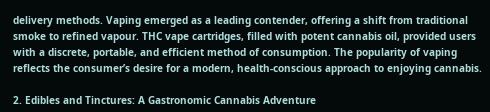delivery methods. Vaping emerged as a leading contender, offering a shift from traditional smoke to refined vapour. THC vape cartridges, filled with potent cannabis oil, provided users with a discrete, portable, and efficient method of consumption. The popularity of vaping reflects the consumer’s desire for a modern, health-conscious approach to enjoying cannabis.

2. Edibles and Tinctures: A Gastronomic Cannabis Adventure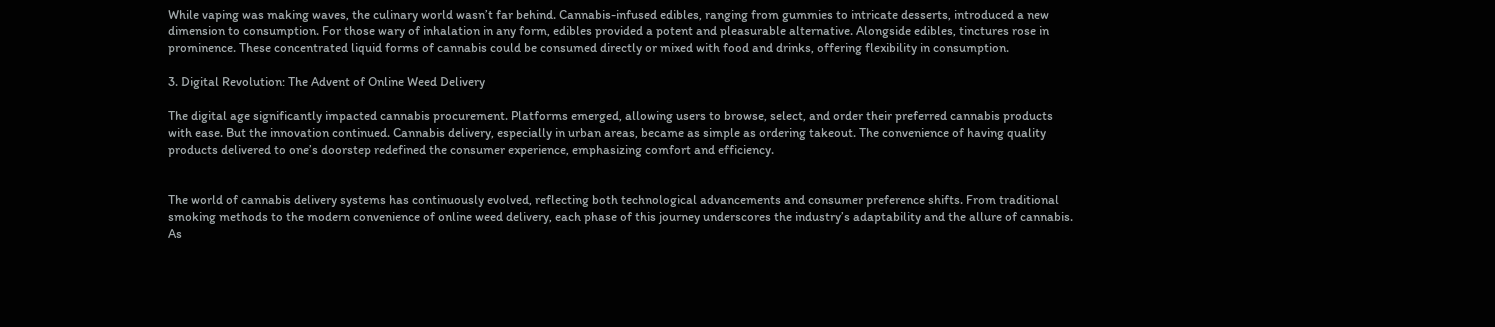While vaping was making waves, the culinary world wasn’t far behind. Cannabis-infused edibles, ranging from gummies to intricate desserts, introduced a new dimension to consumption. For those wary of inhalation in any form, edibles provided a potent and pleasurable alternative. Alongside edibles, tinctures rose in prominence. These concentrated liquid forms of cannabis could be consumed directly or mixed with food and drinks, offering flexibility in consumption.

3. Digital Revolution: The Advent of Online Weed Delivery

The digital age significantly impacted cannabis procurement. Platforms emerged, allowing users to browse, select, and order their preferred cannabis products with ease. But the innovation continued. Cannabis delivery, especially in urban areas, became as simple as ordering takeout. The convenience of having quality products delivered to one’s doorstep redefined the consumer experience, emphasizing comfort and efficiency.


The world of cannabis delivery systems has continuously evolved, reflecting both technological advancements and consumer preference shifts. From traditional smoking methods to the modern convenience of online weed delivery, each phase of this journey underscores the industry’s adaptability and the allure of cannabis. As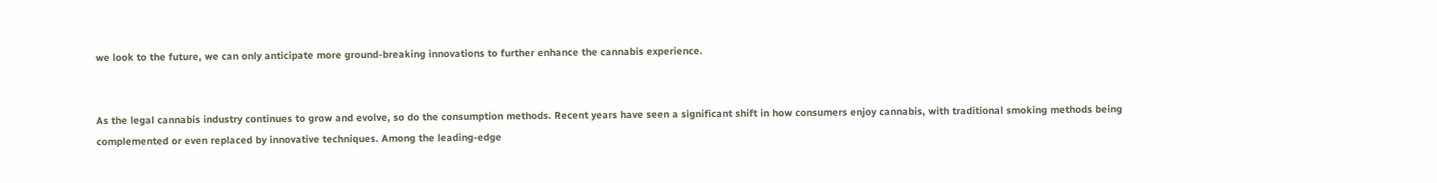we look to the future, we can only anticipate more ground-breaking innovations to further enhance the cannabis experience.


As the legal cannabis industry continues to grow and evolve, so do the consumption methods. Recent years have seen a significant shift in how consumers enjoy cannabis, with traditional smoking methods being complemented or even replaced by innovative techniques. Among the leading-edge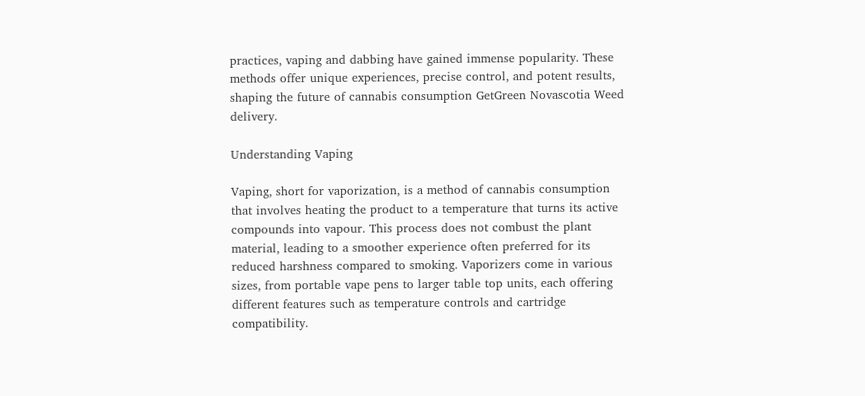practices, vaping and dabbing have gained immense popularity. These methods offer unique experiences, precise control, and potent results, shaping the future of cannabis consumption GetGreen Novascotia Weed delivery.

Understanding Vaping

Vaping, short for vaporization, is a method of cannabis consumption that involves heating the product to a temperature that turns its active compounds into vapour. This process does not combust the plant material, leading to a smoother experience often preferred for its reduced harshness compared to smoking. Vaporizers come in various sizes, from portable vape pens to larger table top units, each offering different features such as temperature controls and cartridge compatibility.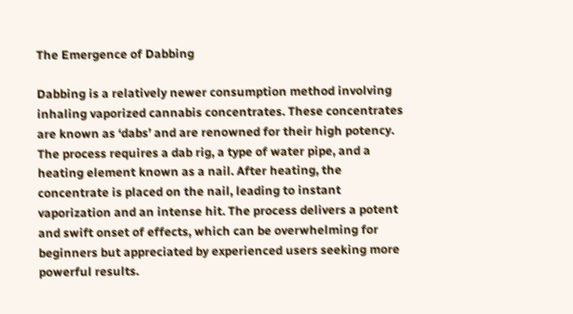The Emergence of Dabbing

Dabbing is a relatively newer consumption method involving inhaling vaporized cannabis concentrates. These concentrates are known as ‘dabs’ and are renowned for their high potency. The process requires a dab rig, a type of water pipe, and a heating element known as a nail. After heating, the concentrate is placed on the nail, leading to instant vaporization and an intense hit. The process delivers a potent and swift onset of effects, which can be overwhelming for beginners but appreciated by experienced users seeking more powerful results.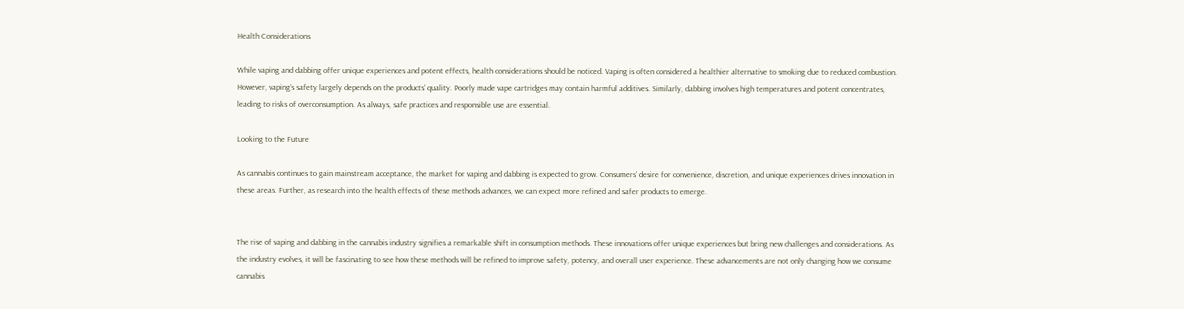Health Considerations

While vaping and dabbing offer unique experiences and potent effects, health considerations should be noticed. Vaping is often considered a healthier alternative to smoking due to reduced combustion. However, vaping’s safety largely depends on the products’ quality. Poorly made vape cartridges may contain harmful additives. Similarly, dabbing involves high temperatures and potent concentrates, leading to risks of overconsumption. As always, safe practices and responsible use are essential.

Looking to the Future

As cannabis continues to gain mainstream acceptance, the market for vaping and dabbing is expected to grow. Consumers’ desire for convenience, discretion, and unique experiences drives innovation in these areas. Further, as research into the health effects of these methods advances, we can expect more refined and safer products to emerge.


The rise of vaping and dabbing in the cannabis industry signifies a remarkable shift in consumption methods. These innovations offer unique experiences but bring new challenges and considerations. As the industry evolves, it will be fascinating to see how these methods will be refined to improve safety, potency, and overall user experience. These advancements are not only changing how we consume cannabis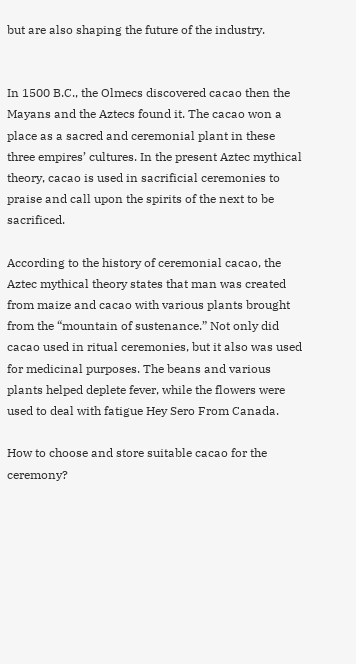but are also shaping the future of the industry.


In 1500 B.C., the Olmecs discovered cacao then the Mayans and the Aztecs found it. The cacao won a place as a sacred and ceremonial plant in these three empires’ cultures. In the present Aztec mythical theory, cacao is used in sacrificial ceremonies to praise and call upon the spirits of the next to be sacrificed.

According to the history of ceremonial cacao, the Aztec mythical theory states that man was created from maize and cacao with various plants brought from the “mountain of sustenance.” Not only did cacao used in ritual ceremonies, but it also was used for medicinal purposes. The beans and various plants helped deplete fever, while the flowers were used to deal with fatigue Hey Sero From Canada.

How to choose and store suitable cacao for the ceremony?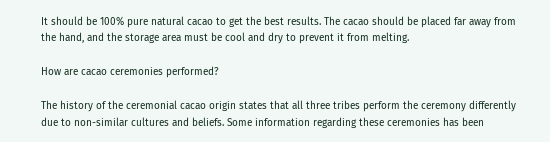It should be 100% pure natural cacao to get the best results. The cacao should be placed far away from the hand, and the storage area must be cool and dry to prevent it from melting.

How are cacao ceremonies performed?

The history of the ceremonial cacao origin states that all three tribes perform the ceremony differently due to non-similar cultures and beliefs. Some information regarding these ceremonies has been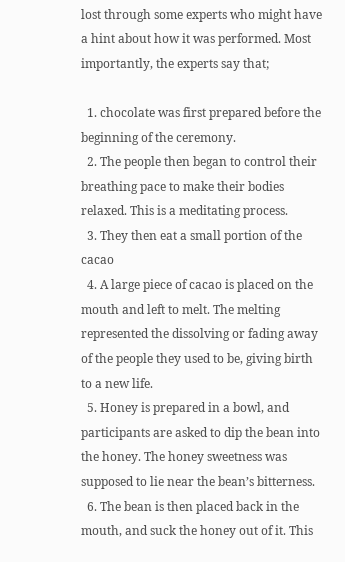lost through some experts who might have a hint about how it was performed. Most importantly, the experts say that;

  1. chocolate was first prepared before the beginning of the ceremony.
  2. The people then began to control their breathing pace to make their bodies relaxed. This is a meditating process.
  3. They then eat a small portion of the cacao
  4. A large piece of cacao is placed on the mouth and left to melt. The melting represented the dissolving or fading away of the people they used to be, giving birth to a new life.
  5. Honey is prepared in a bowl, and participants are asked to dip the bean into the honey. The honey sweetness was supposed to lie near the bean’s bitterness.
  6. The bean is then placed back in the mouth, and suck the honey out of it. This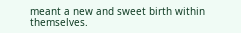meant a new and sweet birth within themselves.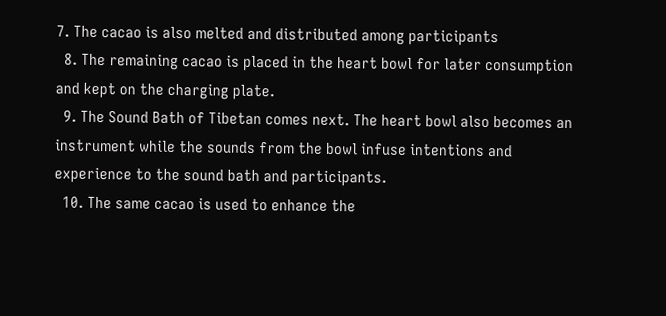7. The cacao is also melted and distributed among participants
  8. The remaining cacao is placed in the heart bowl for later consumption and kept on the charging plate.
  9. The Sound Bath of Tibetan comes next. The heart bowl also becomes an instrument while the sounds from the bowl infuse intentions and experience to the sound bath and participants.
  10. The same cacao is used to enhance the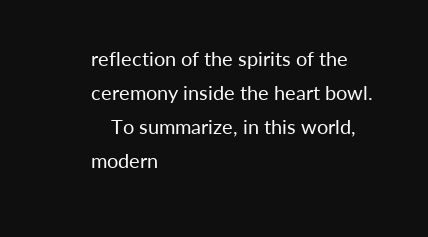reflection of the spirits of the ceremony inside the heart bowl.
    To summarize, in this world, modern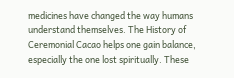medicines have changed the way humans understand themselves. The History of Ceremonial Cacao helps one gain balance, especially the one lost spiritually. These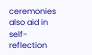ceremonies also aid in self-reflection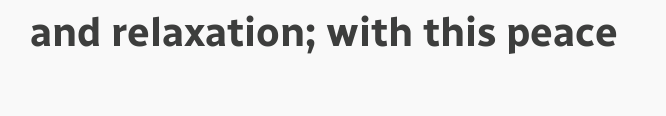and relaxation; with this peace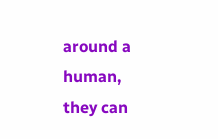around a human, they can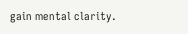gain mental clarity.